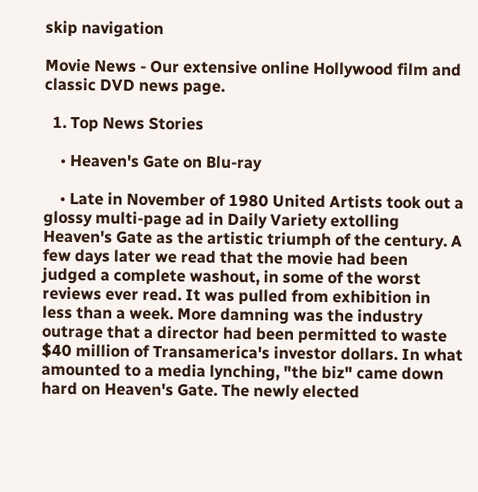skip navigation

Movie News - Our extensive online Hollywood film and classic DVD news page.

  1. Top News Stories

    • Heaven's Gate on Blu-ray

    • Late in November of 1980 United Artists took out a glossy multi-page ad in Daily Variety extolling Heaven's Gate as the artistic triumph of the century. A few days later we read that the movie had been judged a complete washout, in some of the worst reviews ever read. It was pulled from exhibition in less than a week. More damning was the industry outrage that a director had been permitted to waste $40 million of Transamerica's investor dollars. In what amounted to a media lynching, "the biz" came down hard on Heaven's Gate. The newly elected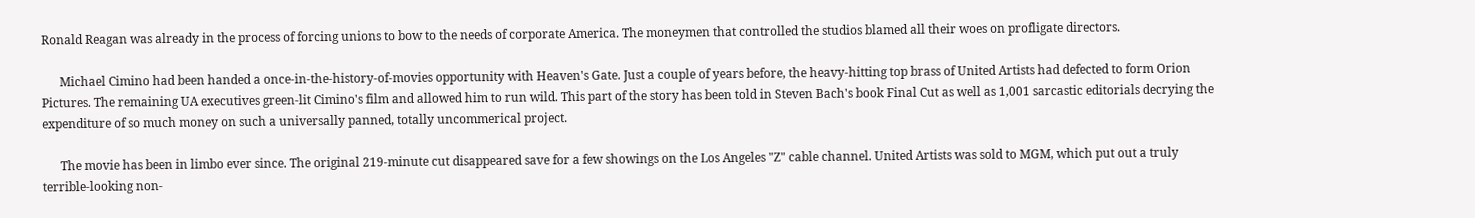Ronald Reagan was already in the process of forcing unions to bow to the needs of corporate America. The moneymen that controlled the studios blamed all their woes on profligate directors.

      Michael Cimino had been handed a once-in-the-history-of-movies opportunity with Heaven's Gate. Just a couple of years before, the heavy-hitting top brass of United Artists had defected to form Orion Pictures. The remaining UA executives green-lit Cimino's film and allowed him to run wild. This part of the story has been told in Steven Bach's book Final Cut as well as 1,001 sarcastic editorials decrying the expenditure of so much money on such a universally panned, totally uncommerical project.

      The movie has been in limbo ever since. The original 219-minute cut disappeared save for a few showings on the Los Angeles "Z" cable channel. United Artists was sold to MGM, which put out a truly terrible-looking non-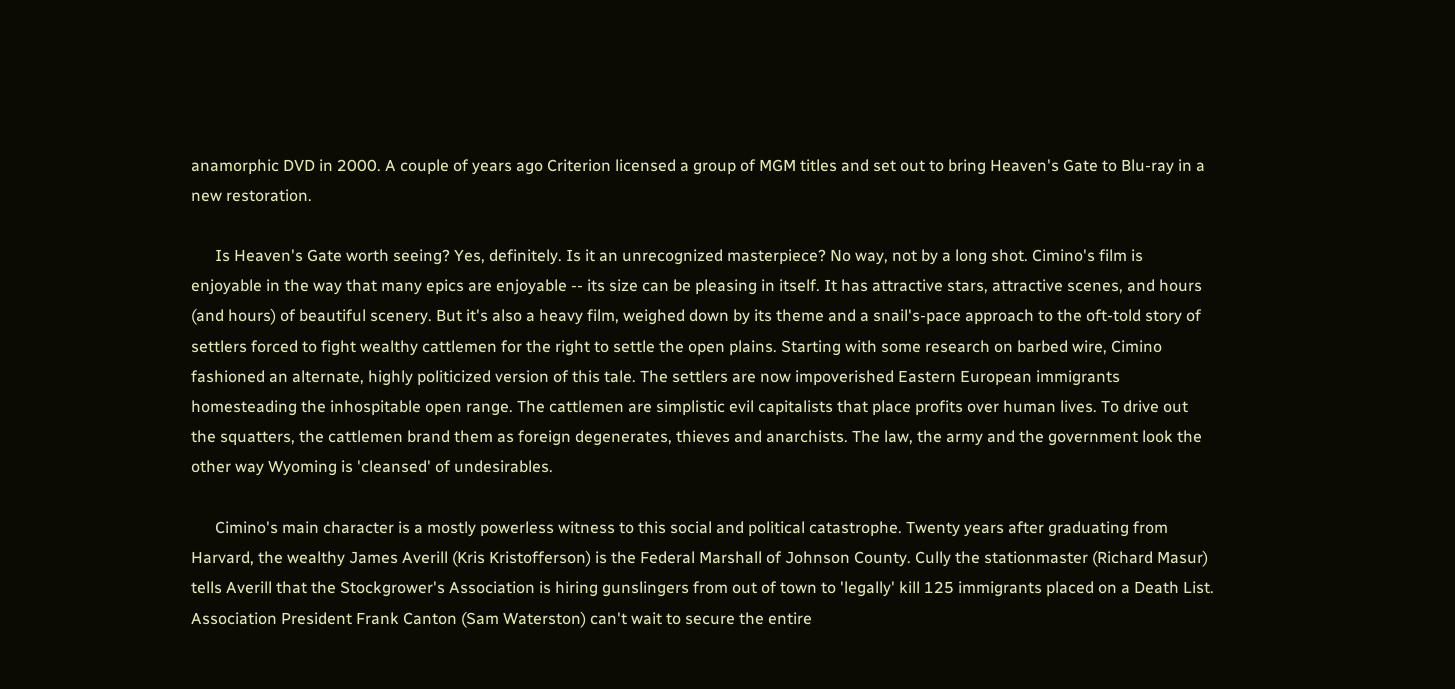anamorphic DVD in 2000. A couple of years ago Criterion licensed a group of MGM titles and set out to bring Heaven's Gate to Blu-ray in a new restoration.

      Is Heaven's Gate worth seeing? Yes, definitely. Is it an unrecognized masterpiece? No way, not by a long shot. Cimino's film is enjoyable in the way that many epics are enjoyable -- its size can be pleasing in itself. It has attractive stars, attractive scenes, and hours (and hours) of beautiful scenery. But it's also a heavy film, weighed down by its theme and a snail's-pace approach to the oft-told story of settlers forced to fight wealthy cattlemen for the right to settle the open plains. Starting with some research on barbed wire, Cimino fashioned an alternate, highly politicized version of this tale. The settlers are now impoverished Eastern European immigrants homesteading the inhospitable open range. The cattlemen are simplistic evil capitalists that place profits over human lives. To drive out the squatters, the cattlemen brand them as foreign degenerates, thieves and anarchists. The law, the army and the government look the other way Wyoming is 'cleansed' of undesirables.

      Cimino's main character is a mostly powerless witness to this social and political catastrophe. Twenty years after graduating from Harvard, the wealthy James Averill (Kris Kristofferson) is the Federal Marshall of Johnson County. Cully the stationmaster (Richard Masur) tells Averill that the Stockgrower's Association is hiring gunslingers from out of town to 'legally' kill 125 immigrants placed on a Death List. Association President Frank Canton (Sam Waterston) can't wait to secure the entire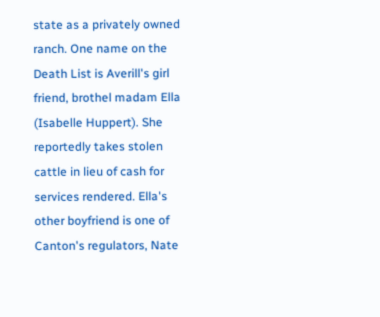state as a privately owned ranch. One name on the Death List is Averill's girl friend, brothel madam Ella (Isabelle Huppert). She reportedly takes stolen cattle in lieu of cash for services rendered. Ella's other boyfriend is one of Canton's regulators, Nate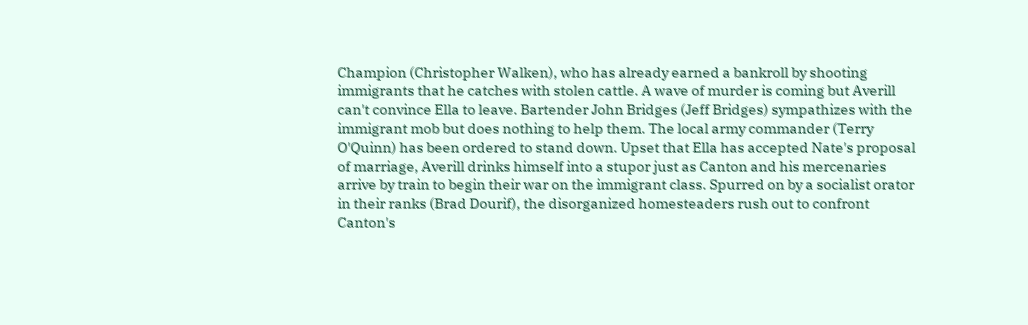Champion (Christopher Walken), who has already earned a bankroll by shooting immigrants that he catches with stolen cattle. A wave of murder is coming but Averill can't convince Ella to leave. Bartender John Bridges (Jeff Bridges) sympathizes with the immigrant mob but does nothing to help them. The local army commander (Terry O'Quinn) has been ordered to stand down. Upset that Ella has accepted Nate's proposal of marriage, Averill drinks himself into a stupor just as Canton and his mercenaries arrive by train to begin their war on the immigrant class. Spurred on by a socialist orator in their ranks (Brad Dourif), the disorganized homesteaders rush out to confront Canton's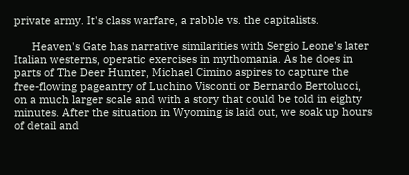private army. It's class warfare, a rabble vs. the capitalists.

      Heaven's Gate has narrative similarities with Sergio Leone's later Italian westerns, operatic exercises in mythomania. As he does in parts of The Deer Hunter, Michael Cimino aspires to capture the free-flowing pageantry of Luchino Visconti or Bernardo Bertolucci, on a much larger scale and with a story that could be told in eighty minutes. After the situation in Wyoming is laid out, we soak up hours of detail and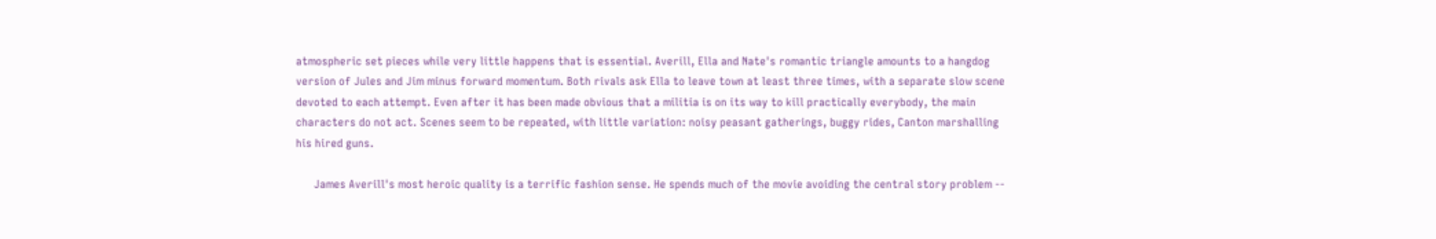atmospheric set pieces while very little happens that is essential. Averill, Ella and Nate's romantic triangle amounts to a hangdog version of Jules and Jim minus forward momentum. Both rivals ask Ella to leave town at least three times, with a separate slow scene devoted to each attempt. Even after it has been made obvious that a militia is on its way to kill practically everybody, the main characters do not act. Scenes seem to be repeated, with little variation: noisy peasant gatherings, buggy rides, Canton marshalling his hired guns.

      James Averill's most heroic quality is a terrific fashion sense. He spends much of the movie avoiding the central story problem --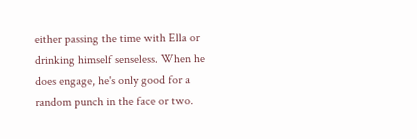either passing the time with Ella or drinking himself senseless. When he does engage, he's only good for a random punch in the face or two.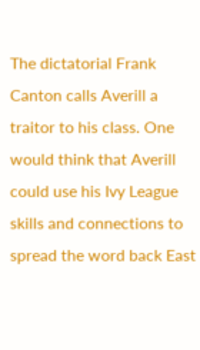The dictatorial Frank Canton calls Averill a traitor to his class. One would think that Averill could use his Ivy League skills and connections to spread the word back East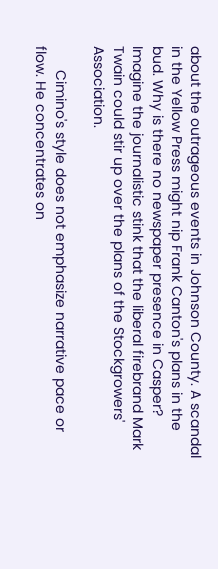about the outrageous events in Johnson County. A scandal in the Yellow Press might nip Frank Canton's plans in the bud. Why is there no newspaper presence in Casper? Imagine the journalistic stink that the liberal firebrand Mark Twain could stir up over the plans of the Stockgrowers' Association.

      Cimino's style does not emphasize narrative pace or flow. He concentrates on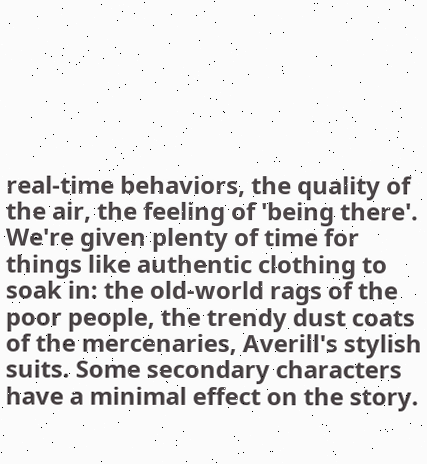real-time behaviors, the quality of the air, the feeling of 'being there'. We're given plenty of time for things like authentic clothing to soak in: the old-world rags of the poor people, the trendy dust coats of the mercenaries, Averill's stylish suits. Some secondary characters have a minimal effect on the story.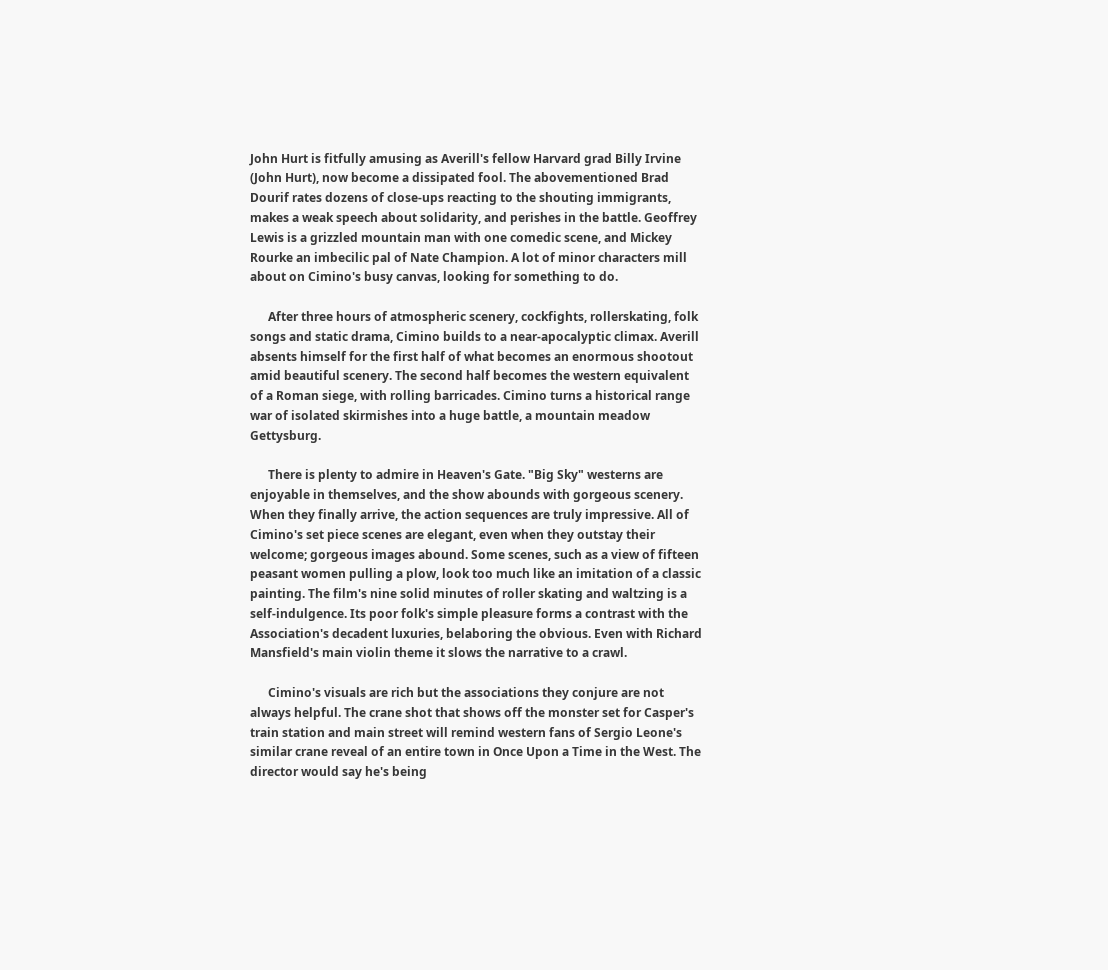John Hurt is fitfully amusing as Averill's fellow Harvard grad Billy Irvine (John Hurt), now become a dissipated fool. The abovementioned Brad Dourif rates dozens of close-ups reacting to the shouting immigrants, makes a weak speech about solidarity, and perishes in the battle. Geoffrey Lewis is a grizzled mountain man with one comedic scene, and Mickey Rourke an imbecilic pal of Nate Champion. A lot of minor characters mill about on Cimino's busy canvas, looking for something to do.

      After three hours of atmospheric scenery, cockfights, rollerskating, folk songs and static drama, Cimino builds to a near-apocalyptic climax. Averill absents himself for the first half of what becomes an enormous shootout amid beautiful scenery. The second half becomes the western equivalent of a Roman siege, with rolling barricades. Cimino turns a historical range war of isolated skirmishes into a huge battle, a mountain meadow Gettysburg.

      There is plenty to admire in Heaven's Gate. "Big Sky" westerns are enjoyable in themselves, and the show abounds with gorgeous scenery. When they finally arrive, the action sequences are truly impressive. All of Cimino's set piece scenes are elegant, even when they outstay their welcome; gorgeous images abound. Some scenes, such as a view of fifteen peasant women pulling a plow, look too much like an imitation of a classic painting. The film's nine solid minutes of roller skating and waltzing is a self-indulgence. Its poor folk's simple pleasure forms a contrast with the Association's decadent luxuries, belaboring the obvious. Even with Richard Mansfield's main violin theme it slows the narrative to a crawl.

      Cimino's visuals are rich but the associations they conjure are not always helpful. The crane shot that shows off the monster set for Casper's train station and main street will remind western fans of Sergio Leone's similar crane reveal of an entire town in Once Upon a Time in the West. The director would say he's being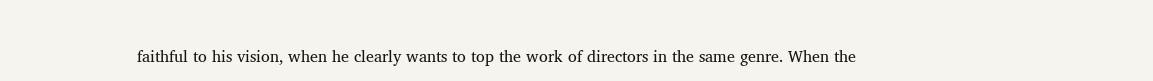faithful to his vision, when he clearly wants to top the work of directors in the same genre. When the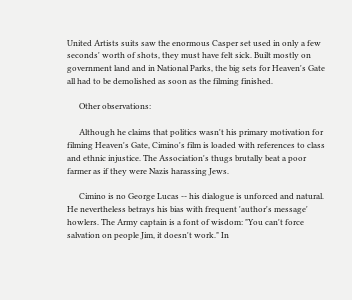United Artists suits saw the enormous Casper set used in only a few seconds' worth of shots, they must have felt sick. Built mostly on government land and in National Parks, the big sets for Heaven's Gate all had to be demolished as soon as the filming finished.

      Other observations:

      Although he claims that politics wasn't his primary motivation for filming Heaven's Gate, Cimino's film is loaded with references to class and ethnic injustice. The Association's thugs brutally beat a poor farmer as if they were Nazis harassing Jews.

      Cimino is no George Lucas -- his dialogue is unforced and natural. He nevertheless betrays his bias with frequent 'author's message' howlers. The Army captain is a font of wisdom: "You can't force salvation on people Jim, it doesn't work." In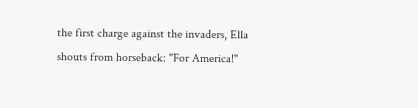the first charge against the invaders, Ella shouts from horseback: "For America!"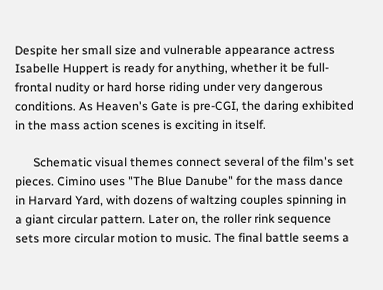Despite her small size and vulnerable appearance actress Isabelle Huppert is ready for anything, whether it be full-frontal nudity or hard horse riding under very dangerous conditions. As Heaven's Gate is pre-CGI, the daring exhibited in the mass action scenes is exciting in itself.

      Schematic visual themes connect several of the film's set pieces. Cimino uses "The Blue Danube" for the mass dance in Harvard Yard, with dozens of waltzing couples spinning in a giant circular pattern. Later on, the roller rink sequence sets more circular motion to music. The final battle seems a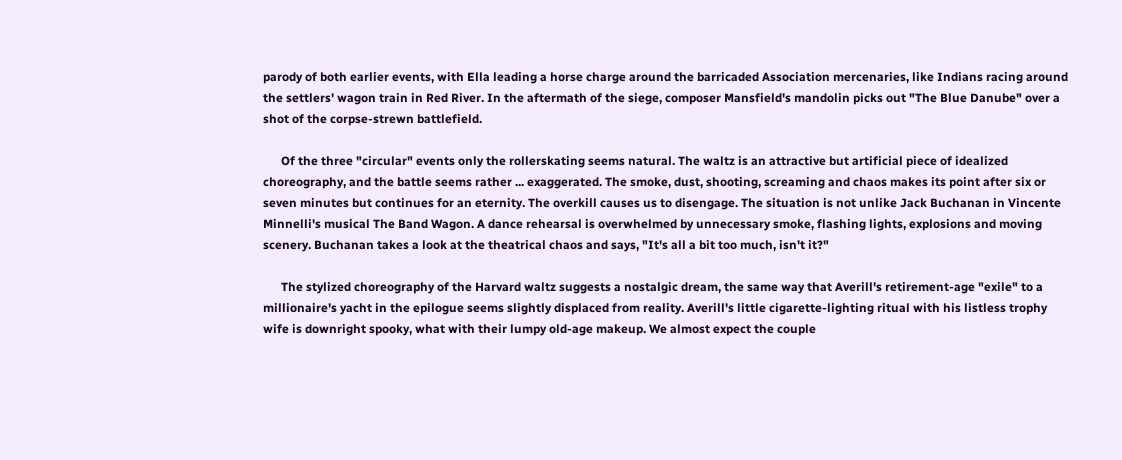parody of both earlier events, with Ella leading a horse charge around the barricaded Association mercenaries, like Indians racing around the settlers' wagon train in Red River. In the aftermath of the siege, composer Mansfield's mandolin picks out "The Blue Danube" over a shot of the corpse-strewn battlefield.

      Of the three "circular" events only the rollerskating seems natural. The waltz is an attractive but artificial piece of idealized choreography, and the battle seems rather ... exaggerated. The smoke, dust, shooting, screaming and chaos makes its point after six or seven minutes but continues for an eternity. The overkill causes us to disengage. The situation is not unlike Jack Buchanan in Vincente Minnelli's musical The Band Wagon. A dance rehearsal is overwhelmed by unnecessary smoke, flashing lights, explosions and moving scenery. Buchanan takes a look at the theatrical chaos and says, "It's all a bit too much, isn't it?"

      The stylized choreography of the Harvard waltz suggests a nostalgic dream, the same way that Averill's retirement-age "exile" to a millionaire's yacht in the epilogue seems slightly displaced from reality. Averill's little cigarette-lighting ritual with his listless trophy wife is downright spooky, what with their lumpy old-age makeup. We almost expect the couple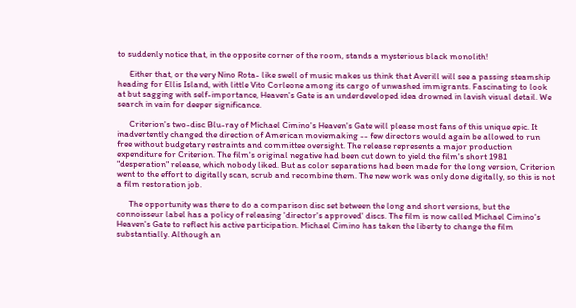to suddenly notice that, in the opposite corner of the room, stands a mysterious black monolith!

      Either that, or the very Nino Rota- like swell of music makes us think that Averill will see a passing steamship heading for Ellis Island, with little Vito Corleone among its cargo of unwashed immigrants. Fascinating to look at but sagging with self-importance, Heaven's Gate is an underdeveloped idea drowned in lavish visual detail. We search in vain for deeper significance.

      Criterion's two-disc Blu-ray of Michael Cimino's Heaven's Gate will please most fans of this unique epic. It inadvertently changed the direction of American moviemaking -- few directors would again be allowed to run free without budgetary restraints and committee oversight. The release represents a major production expenditure for Criterion. The film's original negative had been cut down to yield the film's short 1981 "desperation" release, which nobody liked. But as color separations had been made for the long version, Criterion went to the effort to digitally scan, scrub and recombine them. The new work was only done digitally, so this is not a film restoration job.

      The opportunity was there to do a comparison disc set between the long and short versions, but the connoisseur label has a policy of releasing 'director's approved' discs. The film is now called Michael Cimino's Heaven's Gate to reflect his active participation. Michael Cimino has taken the liberty to change the film substantially. Although an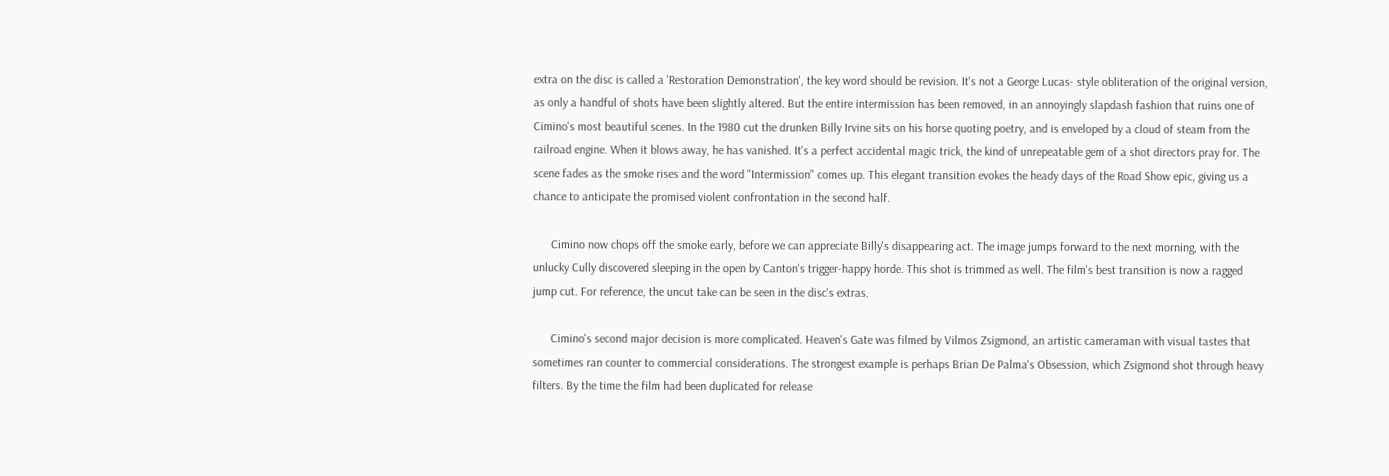extra on the disc is called a 'Restoration Demonstration', the key word should be revision. It's not a George Lucas- style obliteration of the original version, as only a handful of shots have been slightly altered. But the entire intermission has been removed, in an annoyingly slapdash fashion that ruins one of Cimino's most beautiful scenes. In the 1980 cut the drunken Billy Irvine sits on his horse quoting poetry, and is enveloped by a cloud of steam from the railroad engine. When it blows away, he has vanished. It's a perfect accidental magic trick, the kind of unrepeatable gem of a shot directors pray for. The scene fades as the smoke rises and the word "Intermission" comes up. This elegant transition evokes the heady days of the Road Show epic, giving us a chance to anticipate the promised violent confrontation in the second half.

      Cimino now chops off the smoke early, before we can appreciate Billy's disappearing act. The image jumps forward to the next morning, with the unlucky Cully discovered sleeping in the open by Canton's trigger-happy horde. This shot is trimmed as well. The film's best transition is now a ragged jump cut. For reference, the uncut take can be seen in the disc's extras.

      Cimino's second major decision is more complicated. Heaven's Gate was filmed by Vilmos Zsigmond, an artistic cameraman with visual tastes that sometimes ran counter to commercial considerations. The strongest example is perhaps Brian De Palma's Obsession, which Zsigmond shot through heavy filters. By the time the film had been duplicated for release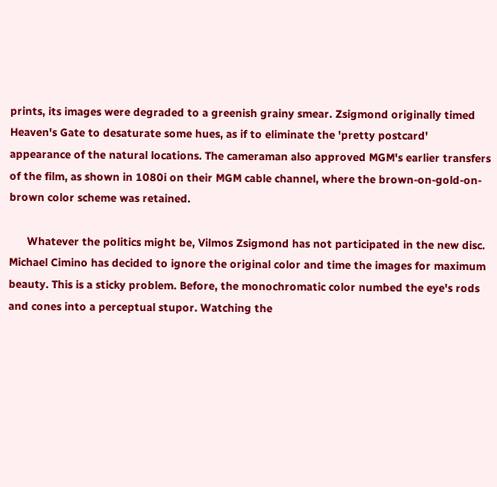prints, its images were degraded to a greenish grainy smear. Zsigmond originally timed Heaven's Gate to desaturate some hues, as if to eliminate the 'pretty postcard' appearance of the natural locations. The cameraman also approved MGM's earlier transfers of the film, as shown in 1080i on their MGM cable channel, where the brown-on-gold-on-brown color scheme was retained.

      Whatever the politics might be, Vilmos Zsigmond has not participated in the new disc. Michael Cimino has decided to ignore the original color and time the images for maximum beauty. This is a sticky problem. Before, the monochromatic color numbed the eye's rods and cones into a perceptual stupor. Watching the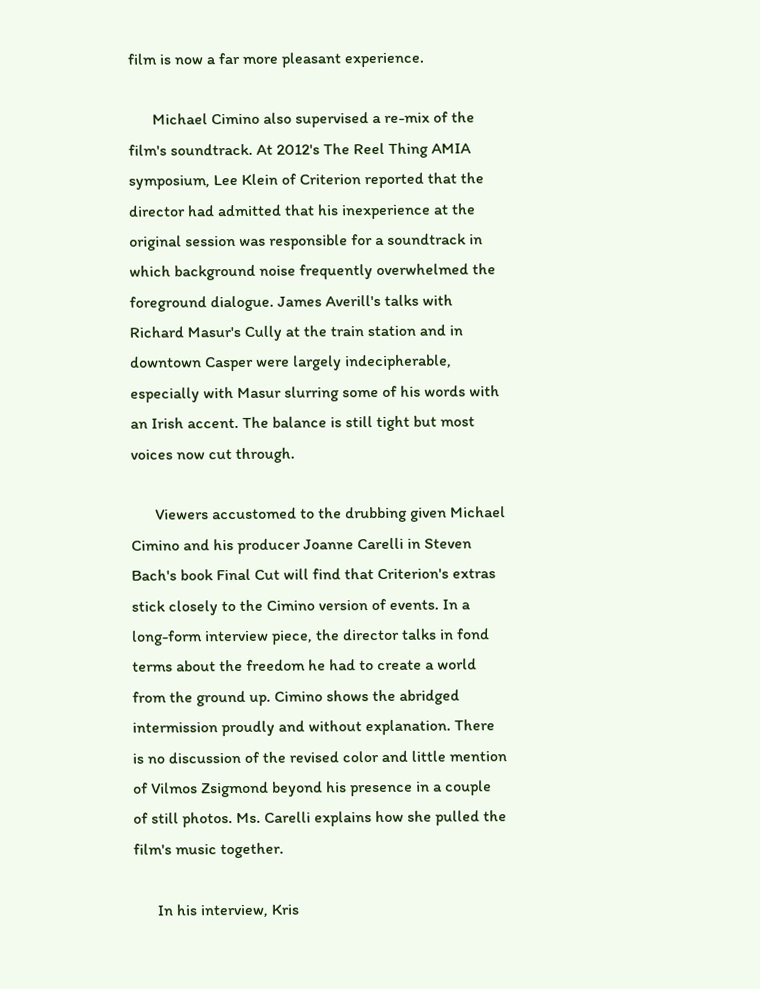film is now a far more pleasant experience.

      Michael Cimino also supervised a re-mix of the film's soundtrack. At 2012's The Reel Thing AMIA symposium, Lee Klein of Criterion reported that the director had admitted that his inexperience at the original session was responsible for a soundtrack in which background noise frequently overwhelmed the foreground dialogue. James Averill's talks with Richard Masur's Cully at the train station and in downtown Casper were largely indecipherable, especially with Masur slurring some of his words with an Irish accent. The balance is still tight but most voices now cut through.

      Viewers accustomed to the drubbing given Michael Cimino and his producer Joanne Carelli in Steven Bach's book Final Cut will find that Criterion's extras stick closely to the Cimino version of events. In a long-form interview piece, the director talks in fond terms about the freedom he had to create a world from the ground up. Cimino shows the abridged intermission proudly and without explanation. There is no discussion of the revised color and little mention of Vilmos Zsigmond beyond his presence in a couple of still photos. Ms. Carelli explains how she pulled the film's music together.

      In his interview, Kris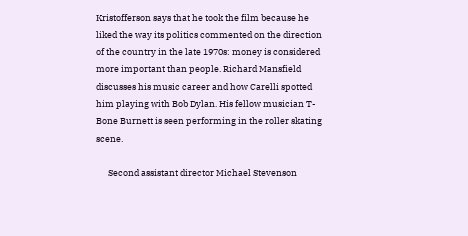Kristofferson says that he took the film because he liked the way its politics commented on the direction of the country in the late 1970s: money is considered more important than people. Richard Mansfield discusses his music career and how Carelli spotted him playing with Bob Dylan. His fellow musician T-Bone Burnett is seen performing in the roller skating scene.

      Second assistant director Michael Stevenson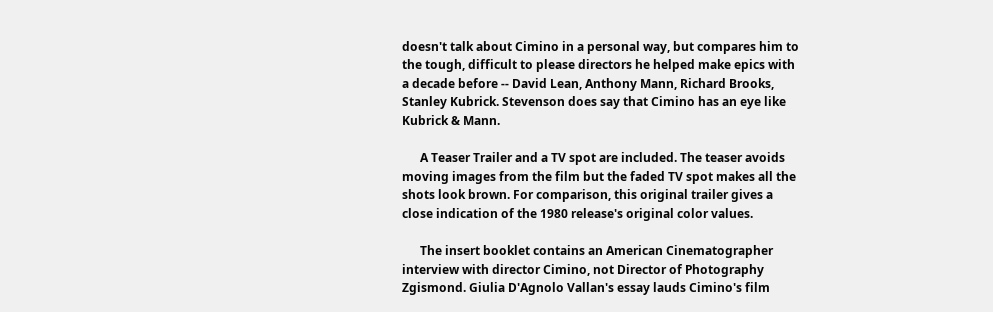doesn't talk about Cimino in a personal way, but compares him to the tough, difficult to please directors he helped make epics with a decade before -- David Lean, Anthony Mann, Richard Brooks, Stanley Kubrick. Stevenson does say that Cimino has an eye like Kubrick & Mann.

      A Teaser Trailer and a TV spot are included. The teaser avoids moving images from the film but the faded TV spot makes all the shots look brown. For comparison, this original trailer gives a close indication of the 1980 release's original color values.

      The insert booklet contains an American Cinematographer interview with director Cimino, not Director of Photography Zgismond. Giulia D'Agnolo Vallan's essay lauds Cimino's film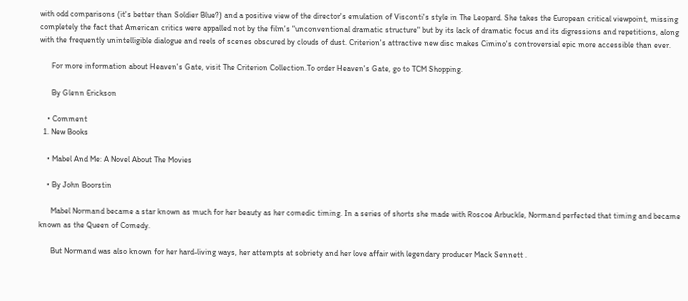with odd comparisons (it's better than Soldier Blue?) and a positive view of the director's emulation of Visconti's style in The Leopard. She takes the European critical viewpoint, missing completely the fact that American critics were appalled not by the film's "unconventional dramatic structure" but by its lack of dramatic focus and its digressions and repetitions, along with the frequently unintelligible dialogue and reels of scenes obscured by clouds of dust. Criterion's attractive new disc makes Cimino's controversial epic more accessible than ever.

      For more information about Heaven's Gate, visit The Criterion Collection.To order Heaven's Gate, go to TCM Shopping.

      By Glenn Erickson

    • Comment
  1. New Books

    • Mabel And Me: A Novel About The Movies

    • By John Boorstin

      Mabel Normand became a star known as much for her beauty as her comedic timing. In a series of shorts she made with Roscoe Arbuckle, Normand perfected that timing and became known as the Queen of Comedy.

      But Normand was also known for her hard-living ways, her attempts at sobriety and her love affair with legendary producer Mack Sennett .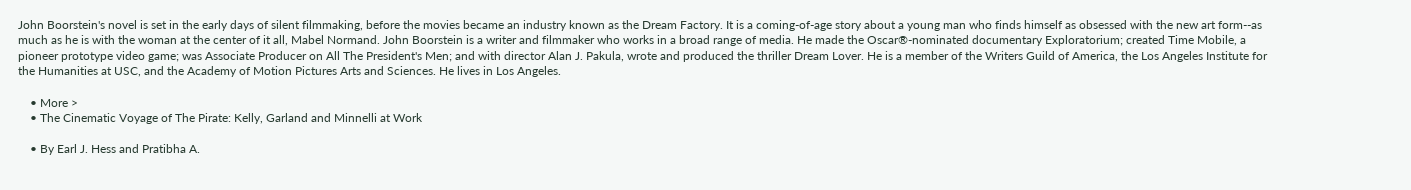John Boorstein's novel is set in the early days of silent filmmaking, before the movies became an industry known as the Dream Factory. It is a coming-of-age story about a young man who finds himself as obsessed with the new art form--as much as he is with the woman at the center of it all, Mabel Normand. John Boorstein is a writer and filmmaker who works in a broad range of media. He made the Oscar®-nominated documentary Exploratorium; created Time Mobile, a pioneer prototype video game; was Associate Producer on All The President's Men; and with director Alan J. Pakula, wrote and produced the thriller Dream Lover. He is a member of the Writers Guild of America, the Los Angeles Institute for the Humanities at USC, and the Academy of Motion Pictures Arts and Sciences. He lives in Los Angeles.

    • More >
    • The Cinematic Voyage of The Pirate: Kelly, Garland and Minnelli at Work

    • By Earl J. Hess and Pratibha A.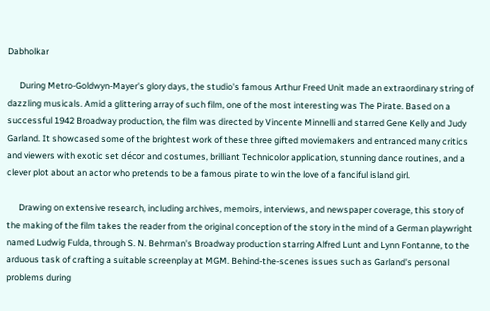Dabholkar

      During Metro-Goldwyn-Mayer's glory days, the studio's famous Arthur Freed Unit made an extraordinary string of dazzling musicals. Amid a glittering array of such film, one of the most interesting was The Pirate. Based on a successful 1942 Broadway production, the film was directed by Vincente Minnelli and starred Gene Kelly and Judy Garland. It showcased some of the brightest work of these three gifted moviemakers and entranced many critics and viewers with exotic set décor and costumes, brilliant Technicolor application, stunning dance routines, and a clever plot about an actor who pretends to be a famous pirate to win the love of a fanciful island girl.

      Drawing on extensive research, including archives, memoirs, interviews, and newspaper coverage, this story of the making of the film takes the reader from the original conception of the story in the mind of a German playwright named Ludwig Fulda, through S. N. Behrman's Broadway production starring Alfred Lunt and Lynn Fontanne, to the arduous task of crafting a suitable screenplay at MGM. Behind-the-scenes issues such as Garland's personal problems during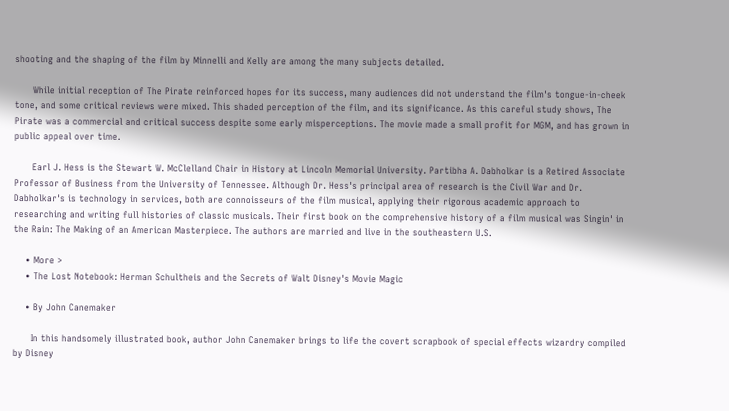shooting and the shaping of the film by Minnelli and Kelly are among the many subjects detailed.

      While initial reception of The Pirate reinforced hopes for its success, many audiences did not understand the film's tongue-in-cheek tone, and some critical reviews were mixed. This shaded perception of the film, and its significance. As this careful study shows, The Pirate was a commercial and critical success despite some early misperceptions. The movie made a small profit for MGM, and has grown in public appeal over time.

      Earl J. Hess is the Stewart W. McClelland Chair in History at Lincoln Memorial University. Partibha A. Dabholkar is a Retired Associate Professor of Business from the University of Tennessee. Although Dr. Hess's principal area of research is the Civil War and Dr. Dabholkar's is technology in services, both are connoisseurs of the film musical, applying their rigorous academic approach to researching and writing full histories of classic musicals. Their first book on the comprehensive history of a film musical was Singin' in the Rain: The Making of an American Masterpiece. The authors are married and live in the southeastern U.S.

    • More >
    • The Lost Notebook: Herman Schultheis and the Secrets of Walt Disney's Movie Magic

    • By John Canemaker

      In this handsomely illustrated book, author John Canemaker brings to life the covert scrapbook of special effects wizardry compiled by Disney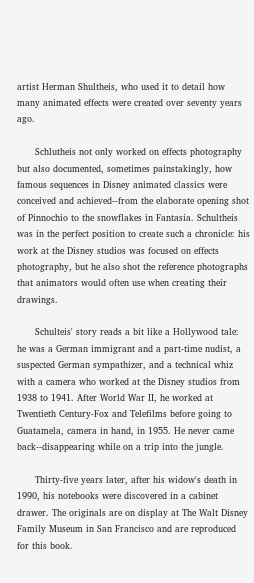artist Herman Shultheis, who used it to detail how many animated effects were created over seventy years ago.

      Schlutheis not only worked on effects photography but also documented, sometimes painstakingly, how famous sequences in Disney animated classics were conceived and achieved--from the elaborate opening shot of Pinnochio to the snowflakes in Fantasia. Schultheis was in the perfect position to create such a chronicle: his work at the Disney studios was focused on effects photography, but he also shot the reference photographs that animators would often use when creating their drawings.

      Schulteis' story reads a bit like a Hollywood tale: he was a German immigrant and a part-time nudist, a suspected German sympathizer, and a technical whiz with a camera who worked at the Disney studios from 1938 to 1941. After World War II, he worked at Twentieth Century-Fox and Telefilms before going to Guatamela, camera in hand, in 1955. He never came back--disappearing while on a trip into the jungle.

      Thirty-five years later, after his widow's death in 1990, his notebooks were discovered in a cabinet drawer. The originals are on display at The Walt Disney Family Museum in San Francisco and are reproduced for this book.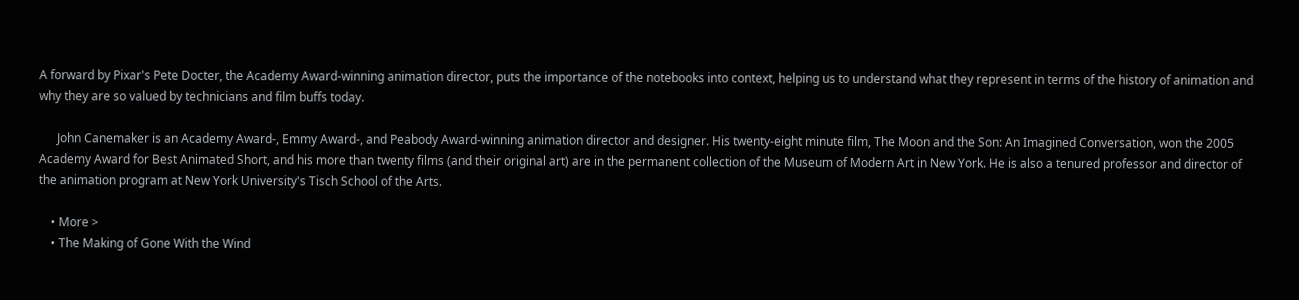A forward by Pixar's Pete Docter, the Academy Award-winning animation director, puts the importance of the notebooks into context, helping us to understand what they represent in terms of the history of animation and why they are so valued by technicians and film buffs today.

      John Canemaker is an Academy Award-, Emmy Award-, and Peabody Award-winning animation director and designer. His twenty-eight minute film, The Moon and the Son: An Imagined Conversation, won the 2005 Academy Award for Best Animated Short, and his more than twenty films (and their original art) are in the permanent collection of the Museum of Modern Art in New York. He is also a tenured professor and director of the animation program at New York University's Tisch School of the Arts.

    • More >
    • The Making of Gone With the Wind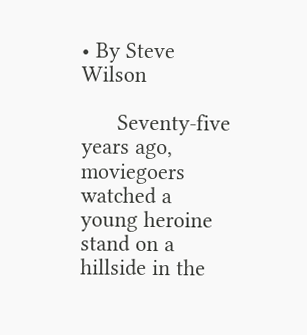• By Steve Wilson

      Seventy-five years ago, moviegoers watched a young heroine stand on a hillside in the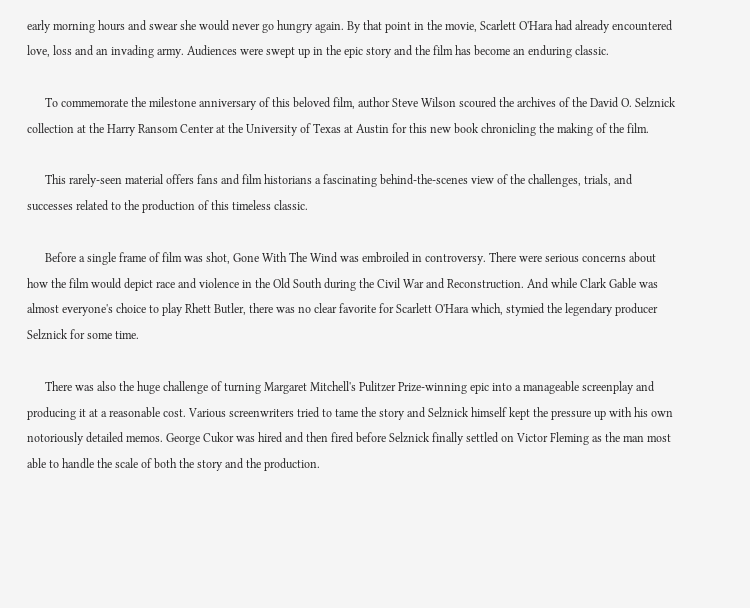early morning hours and swear she would never go hungry again. By that point in the movie, Scarlett O'Hara had already encountered love, loss and an invading army. Audiences were swept up in the epic story and the film has become an enduring classic.

      To commemorate the milestone anniversary of this beloved film, author Steve Wilson scoured the archives of the David O. Selznick collection at the Harry Ransom Center at the University of Texas at Austin for this new book chronicling the making of the film.

      This rarely-seen material offers fans and film historians a fascinating behind-the-scenes view of the challenges, trials, and successes related to the production of this timeless classic.

      Before a single frame of film was shot, Gone With The Wind was embroiled in controversy. There were serious concerns about how the film would depict race and violence in the Old South during the Civil War and Reconstruction. And while Clark Gable was almost everyone's choice to play Rhett Butler, there was no clear favorite for Scarlett O'Hara which, stymied the legendary producer Selznick for some time.

      There was also the huge challenge of turning Margaret Mitchell's Pulitzer Prize-winning epic into a manageable screenplay and producing it at a reasonable cost. Various screenwriters tried to tame the story and Selznick himself kept the pressure up with his own notoriously detailed memos. George Cukor was hired and then fired before Selznick finally settled on Victor Fleming as the man most able to handle the scale of both the story and the production.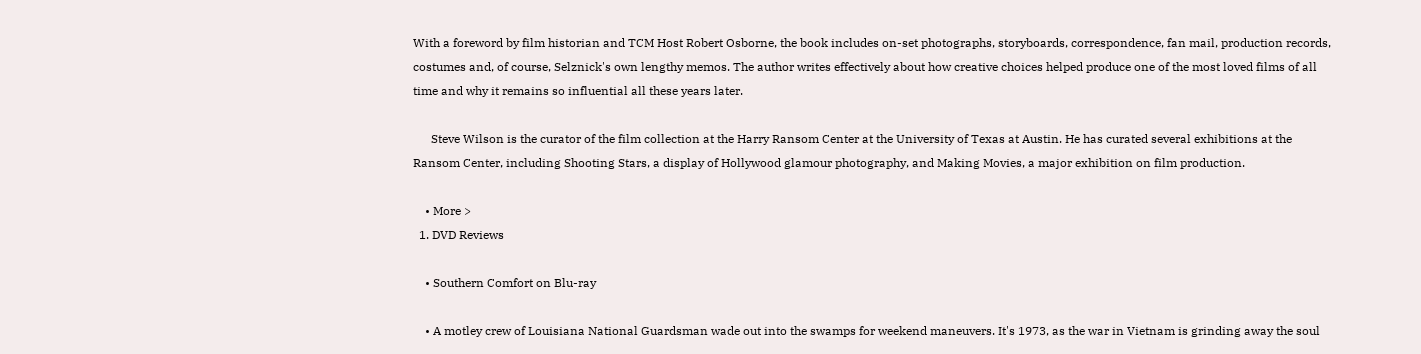With a foreword by film historian and TCM Host Robert Osborne, the book includes on-set photographs, storyboards, correspondence, fan mail, production records, costumes and, of course, Selznick's own lengthy memos. The author writes effectively about how creative choices helped produce one of the most loved films of all time and why it remains so influential all these years later.

      Steve Wilson is the curator of the film collection at the Harry Ransom Center at the University of Texas at Austin. He has curated several exhibitions at the Ransom Center, including Shooting Stars, a display of Hollywood glamour photography, and Making Movies, a major exhibition on film production.

    • More >
  1. DVD Reviews

    • Southern Comfort on Blu-ray

    • A motley crew of Louisiana National Guardsman wade out into the swamps for weekend maneuvers. It's 1973, as the war in Vietnam is grinding away the soul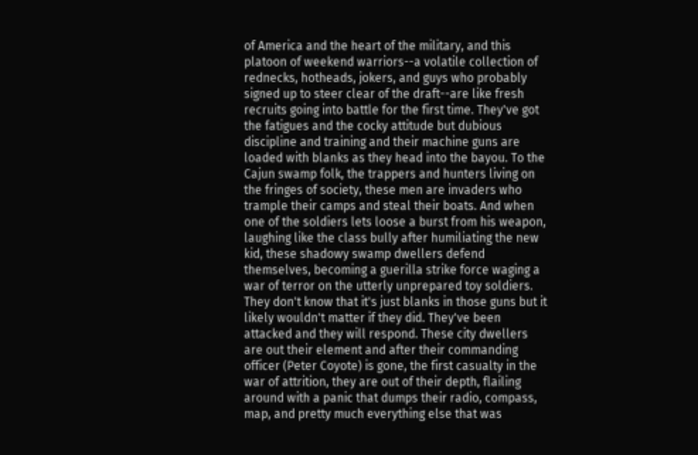of America and the heart of the military, and this platoon of weekend warriors--a volatile collection of rednecks, hotheads, jokers, and guys who probably signed up to steer clear of the draft--are like fresh recruits going into battle for the first time. They've got the fatigues and the cocky attitude but dubious discipline and training and their machine guns are loaded with blanks as they head into the bayou. To the Cajun swamp folk, the trappers and hunters living on the fringes of society, these men are invaders who trample their camps and steal their boats. And when one of the soldiers lets loose a burst from his weapon, laughing like the class bully after humiliating the new kid, these shadowy swamp dwellers defend themselves, becoming a guerilla strike force waging a war of terror on the utterly unprepared toy soldiers. They don't know that it's just blanks in those guns but it likely wouldn't matter if they did. They've been attacked and they will respond. These city dwellers are out their element and after their commanding officer (Peter Coyote) is gone, the first casualty in the war of attrition, they are out of their depth, flailing around with a panic that dumps their radio, compass, map, and pretty much everything else that was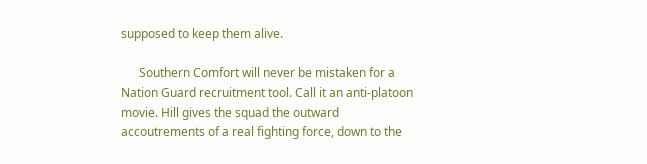supposed to keep them alive.

      Southern Comfort will never be mistaken for a Nation Guard recruitment tool. Call it an anti-platoon movie. Hill gives the squad the outward accoutrements of a real fighting force, down to the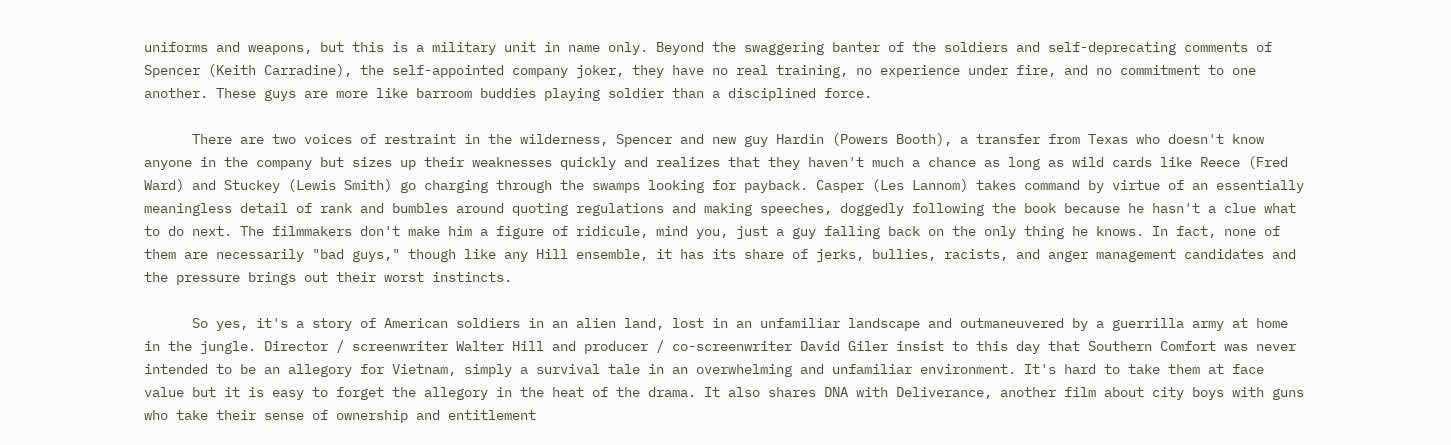uniforms and weapons, but this is a military unit in name only. Beyond the swaggering banter of the soldiers and self-deprecating comments of Spencer (Keith Carradine), the self-appointed company joker, they have no real training, no experience under fire, and no commitment to one another. These guys are more like barroom buddies playing soldier than a disciplined force.

      There are two voices of restraint in the wilderness, Spencer and new guy Hardin (Powers Booth), a transfer from Texas who doesn't know anyone in the company but sizes up their weaknesses quickly and realizes that they haven't much a chance as long as wild cards like Reece (Fred Ward) and Stuckey (Lewis Smith) go charging through the swamps looking for payback. Casper (Les Lannom) takes command by virtue of an essentially meaningless detail of rank and bumbles around quoting regulations and making speeches, doggedly following the book because he hasn't a clue what to do next. The filmmakers don't make him a figure of ridicule, mind you, just a guy falling back on the only thing he knows. In fact, none of them are necessarily "bad guys," though like any Hill ensemble, it has its share of jerks, bullies, racists, and anger management candidates and the pressure brings out their worst instincts.

      So yes, it's a story of American soldiers in an alien land, lost in an unfamiliar landscape and outmaneuvered by a guerrilla army at home in the jungle. Director / screenwriter Walter Hill and producer / co-screenwriter David Giler insist to this day that Southern Comfort was never intended to be an allegory for Vietnam, simply a survival tale in an overwhelming and unfamiliar environment. It's hard to take them at face value but it is easy to forget the allegory in the heat of the drama. It also shares DNA with Deliverance, another film about city boys with guns who take their sense of ownership and entitlement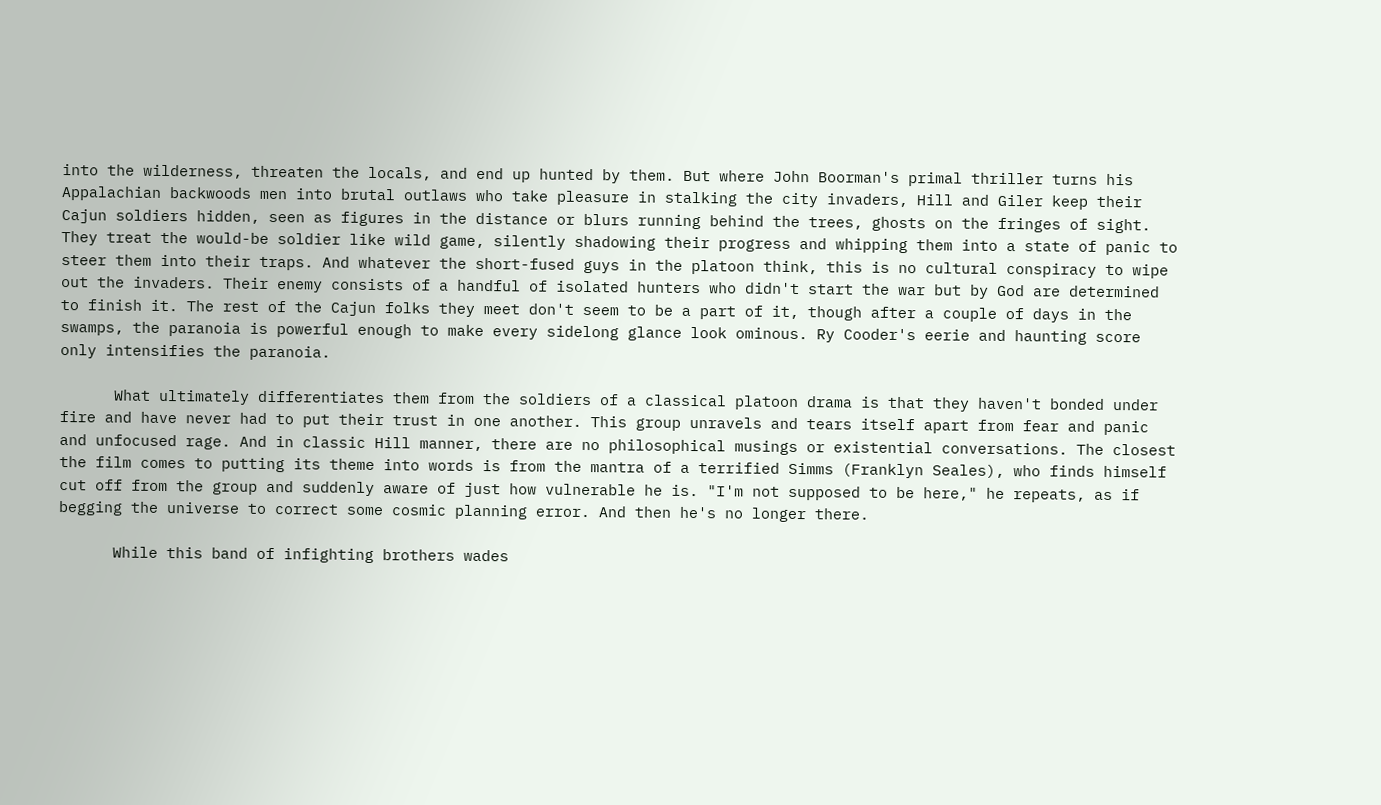into the wilderness, threaten the locals, and end up hunted by them. But where John Boorman's primal thriller turns his Appalachian backwoods men into brutal outlaws who take pleasure in stalking the city invaders, Hill and Giler keep their Cajun soldiers hidden, seen as figures in the distance or blurs running behind the trees, ghosts on the fringes of sight. They treat the would-be soldier like wild game, silently shadowing their progress and whipping them into a state of panic to steer them into their traps. And whatever the short-fused guys in the platoon think, this is no cultural conspiracy to wipe out the invaders. Their enemy consists of a handful of isolated hunters who didn't start the war but by God are determined to finish it. The rest of the Cajun folks they meet don't seem to be a part of it, though after a couple of days in the swamps, the paranoia is powerful enough to make every sidelong glance look ominous. Ry Cooder's eerie and haunting score only intensifies the paranoia.

      What ultimately differentiates them from the soldiers of a classical platoon drama is that they haven't bonded under fire and have never had to put their trust in one another. This group unravels and tears itself apart from fear and panic and unfocused rage. And in classic Hill manner, there are no philosophical musings or existential conversations. The closest the film comes to putting its theme into words is from the mantra of a terrified Simms (Franklyn Seales), who finds himself cut off from the group and suddenly aware of just how vulnerable he is. "I'm not supposed to be here," he repeats, as if begging the universe to correct some cosmic planning error. And then he's no longer there.

      While this band of infighting brothers wades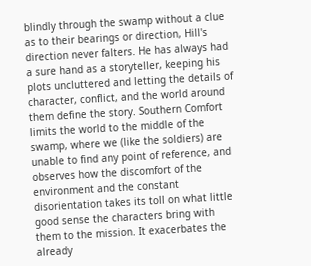blindly through the swamp without a clue as to their bearings or direction, Hill's direction never falters. He has always had a sure hand as a storyteller, keeping his plots uncluttered and letting the details of character, conflict, and the world around them define the story. Southern Comfort limits the world to the middle of the swamp, where we (like the soldiers) are unable to find any point of reference, and observes how the discomfort of the environment and the constant disorientation takes its toll on what little good sense the characters bring with them to the mission. It exacerbates the already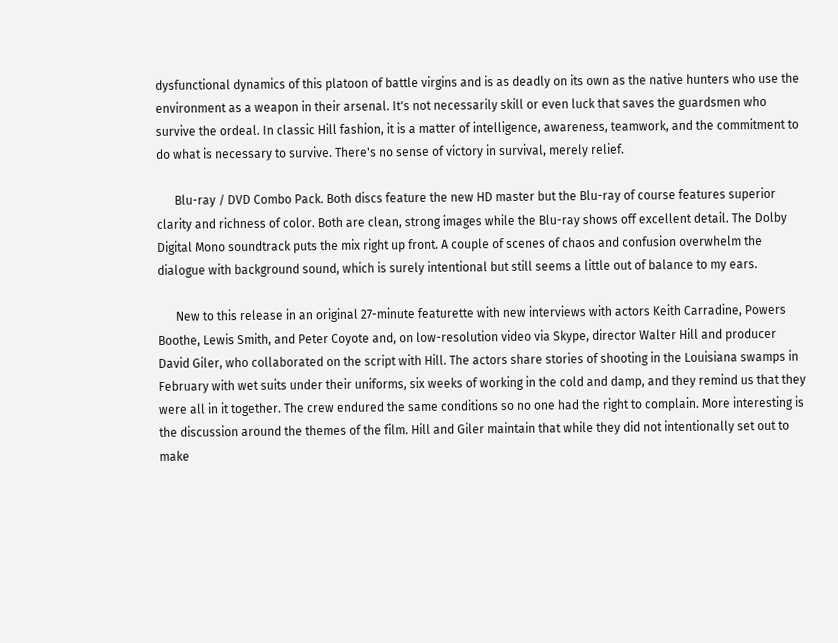dysfunctional dynamics of this platoon of battle virgins and is as deadly on its own as the native hunters who use the environment as a weapon in their arsenal. It's not necessarily skill or even luck that saves the guardsmen who survive the ordeal. In classic Hill fashion, it is a matter of intelligence, awareness, teamwork, and the commitment to do what is necessary to survive. There's no sense of victory in survival, merely relief.

      Blu-ray / DVD Combo Pack. Both discs feature the new HD master but the Blu-ray of course features superior clarity and richness of color. Both are clean, strong images while the Blu-ray shows off excellent detail. The Dolby Digital Mono soundtrack puts the mix right up front. A couple of scenes of chaos and confusion overwhelm the dialogue with background sound, which is surely intentional but still seems a little out of balance to my ears.

      New to this release in an original 27-minute featurette with new interviews with actors Keith Carradine, Powers Boothe, Lewis Smith, and Peter Coyote and, on low-resolution video via Skype, director Walter Hill and producer David Giler, who collaborated on the script with Hill. The actors share stories of shooting in the Louisiana swamps in February with wet suits under their uniforms, six weeks of working in the cold and damp, and they remind us that they were all in it together. The crew endured the same conditions so no one had the right to complain. More interesting is the discussion around the themes of the film. Hill and Giler maintain that while they did not intentionally set out to make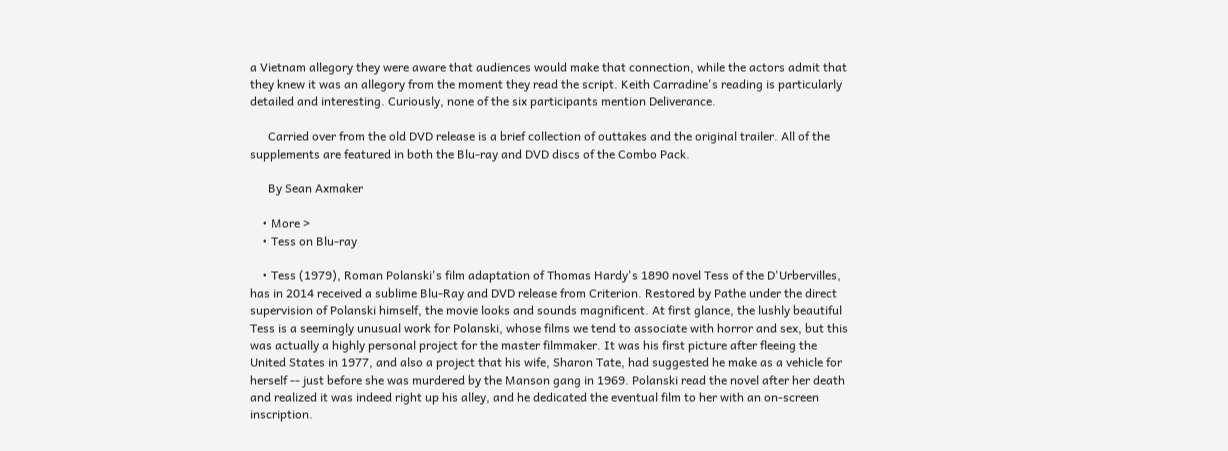a Vietnam allegory they were aware that audiences would make that connection, while the actors admit that they knew it was an allegory from the moment they read the script. Keith Carradine's reading is particularly detailed and interesting. Curiously, none of the six participants mention Deliverance.

      Carried over from the old DVD release is a brief collection of outtakes and the original trailer. All of the supplements are featured in both the Blu-ray and DVD discs of the Combo Pack.

      By Sean Axmaker

    • More >
    • Tess on Blu-ray

    • Tess (1979), Roman Polanski's film adaptation of Thomas Hardy's 1890 novel Tess of the D'Urbervilles, has in 2014 received a sublime Blu-Ray and DVD release from Criterion. Restored by Pathe under the direct supervision of Polanski himself, the movie looks and sounds magnificent. At first glance, the lushly beautiful Tess is a seemingly unusual work for Polanski, whose films we tend to associate with horror and sex, but this was actually a highly personal project for the master filmmaker. It was his first picture after fleeing the United States in 1977, and also a project that his wife, Sharon Tate, had suggested he make as a vehicle for herself -- just before she was murdered by the Manson gang in 1969. Polanski read the novel after her death and realized it was indeed right up his alley, and he dedicated the eventual film to her with an on-screen inscription.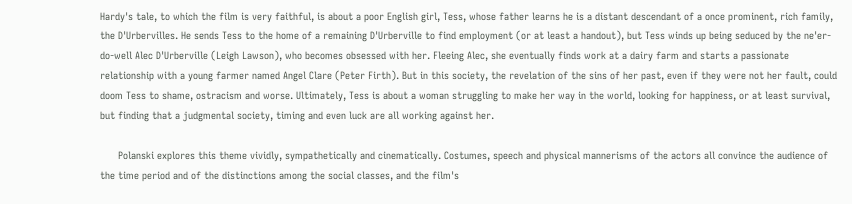Hardy's tale, to which the film is very faithful, is about a poor English girl, Tess, whose father learns he is a distant descendant of a once prominent, rich family, the D'Urbervilles. He sends Tess to the home of a remaining D'Urberville to find employment (or at least a handout), but Tess winds up being seduced by the ne'er-do-well Alec D'Urberville (Leigh Lawson), who becomes obsessed with her. Fleeing Alec, she eventually finds work at a dairy farm and starts a passionate relationship with a young farmer named Angel Clare (Peter Firth). But in this society, the revelation of the sins of her past, even if they were not her fault, could doom Tess to shame, ostracism and worse. Ultimately, Tess is about a woman struggling to make her way in the world, looking for happiness, or at least survival, but finding that a judgmental society, timing and even luck are all working against her.

      Polanski explores this theme vividly, sympathetically and cinematically. Costumes, speech and physical mannerisms of the actors all convince the audience of the time period and of the distinctions among the social classes, and the film's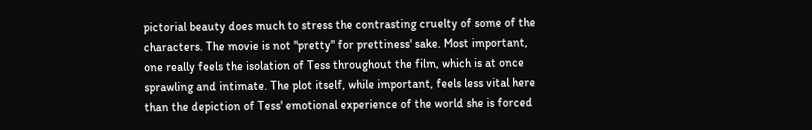pictorial beauty does much to stress the contrasting cruelty of some of the characters. The movie is not "pretty" for prettiness' sake. Most important, one really feels the isolation of Tess throughout the film, which is at once sprawling and intimate. The plot itself, while important, feels less vital here than the depiction of Tess' emotional experience of the world she is forced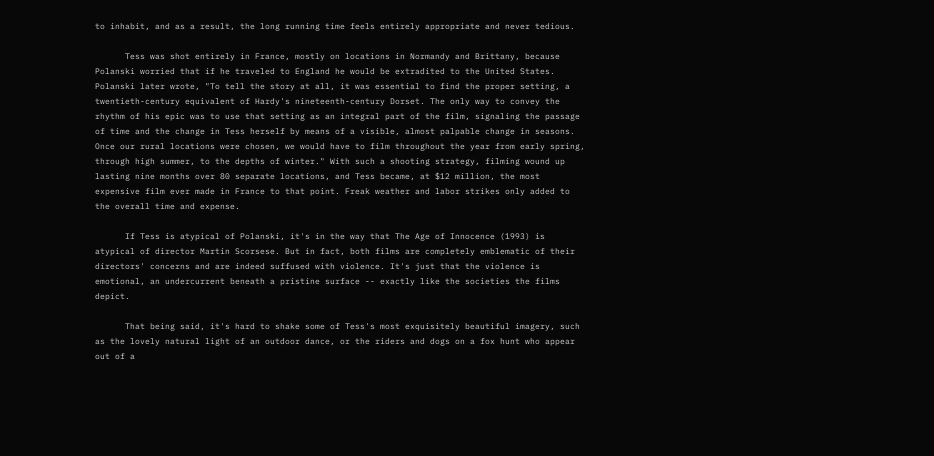to inhabit, and as a result, the long running time feels entirely appropriate and never tedious.

      Tess was shot entirely in France, mostly on locations in Normandy and Brittany, because Polanski worried that if he traveled to England he would be extradited to the United States. Polanski later wrote, "To tell the story at all, it was essential to find the proper setting, a twentieth-century equivalent of Hardy's nineteenth-century Dorset. The only way to convey the rhythm of his epic was to use that setting as an integral part of the film, signaling the passage of time and the change in Tess herself by means of a visible, almost palpable change in seasons. Once our rural locations were chosen, we would have to film throughout the year from early spring, through high summer, to the depths of winter." With such a shooting strategy, filming wound up lasting nine months over 80 separate locations, and Tess became, at $12 million, the most expensive film ever made in France to that point. Freak weather and labor strikes only added to the overall time and expense.

      If Tess is atypical of Polanski, it's in the way that The Age of Innocence (1993) is atypical of director Martin Scorsese. But in fact, both films are completely emblematic of their directors' concerns and are indeed suffused with violence. It's just that the violence is emotional, an undercurrent beneath a pristine surface -- exactly like the societies the films depict.

      That being said, it's hard to shake some of Tess's most exquisitely beautiful imagery, such as the lovely natural light of an outdoor dance, or the riders and dogs on a fox hunt who appear out of a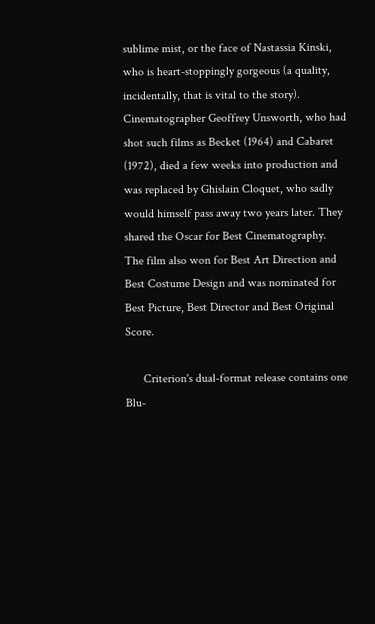sublime mist, or the face of Nastassia Kinski, who is heart-stoppingly gorgeous (a quality, incidentally, that is vital to the story). Cinematographer Geoffrey Unsworth, who had shot such films as Becket (1964) and Cabaret (1972), died a few weeks into production and was replaced by Ghislain Cloquet, who sadly would himself pass away two years later. They shared the Oscar for Best Cinematography. The film also won for Best Art Direction and Best Costume Design and was nominated for Best Picture, Best Director and Best Original Score.

      Criterion's dual-format release contains one Blu-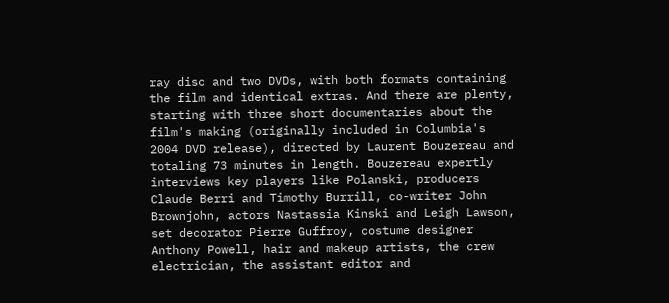ray disc and two DVDs, with both formats containing the film and identical extras. And there are plenty, starting with three short documentaries about the film's making (originally included in Columbia's 2004 DVD release), directed by Laurent Bouzereau and totaling 73 minutes in length. Bouzereau expertly interviews key players like Polanski, producers Claude Berri and Timothy Burrill, co-writer John Brownjohn, actors Nastassia Kinski and Leigh Lawson, set decorator Pierre Guffroy, costume designer Anthony Powell, hair and makeup artists, the crew electrician, the assistant editor and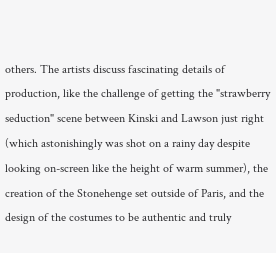others. The artists discuss fascinating details of production, like the challenge of getting the "strawberry seduction" scene between Kinski and Lawson just right (which astonishingly was shot on a rainy day despite looking on-screen like the height of warm summer), the creation of the Stonehenge set outside of Paris, and the design of the costumes to be authentic and truly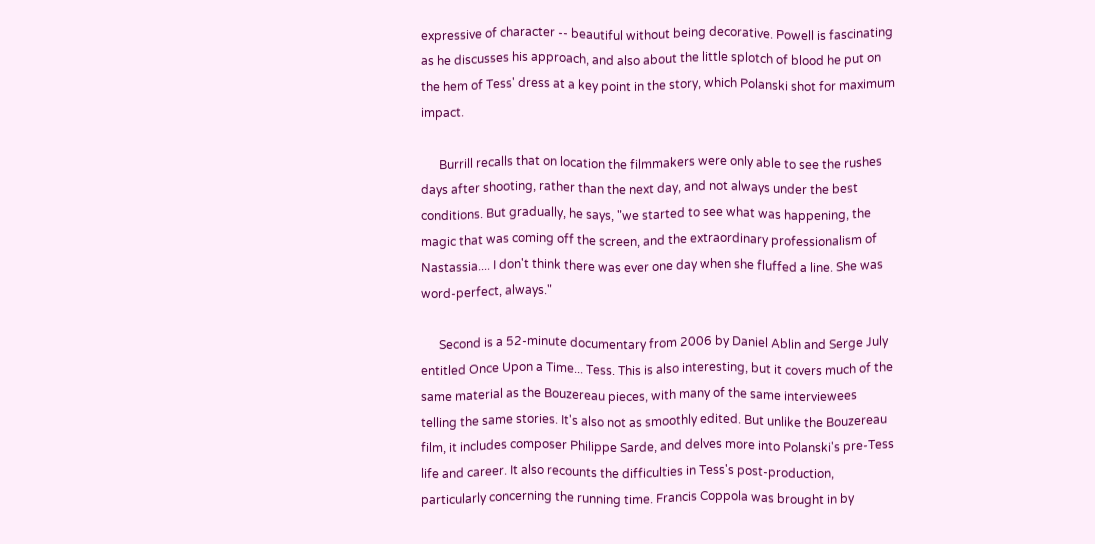expressive of character -- beautiful without being decorative. Powell is fascinating as he discusses his approach, and also about the little splotch of blood he put on the hem of Tess' dress at a key point in the story, which Polanski shot for maximum impact.

      Burrill recalls that on location the filmmakers were only able to see the rushes days after shooting, rather than the next day, and not always under the best conditions. But gradually, he says, "we started to see what was happening, the magic that was coming off the screen, and the extraordinary professionalism of Nastassia.... I don't think there was ever one day when she fluffed a line. She was word-perfect, always."

      Second is a 52-minute documentary from 2006 by Daniel Ablin and Serge July entitled Once Upon a Time... Tess. This is also interesting, but it covers much of the same material as the Bouzereau pieces, with many of the same interviewees telling the same stories. It's also not as smoothly edited. But unlike the Bouzereau film, it includes composer Philippe Sarde, and delves more into Polanski's pre-Tess life and career. It also recounts the difficulties in Tess's post-production, particularly concerning the running time. Francis Coppola was brought in by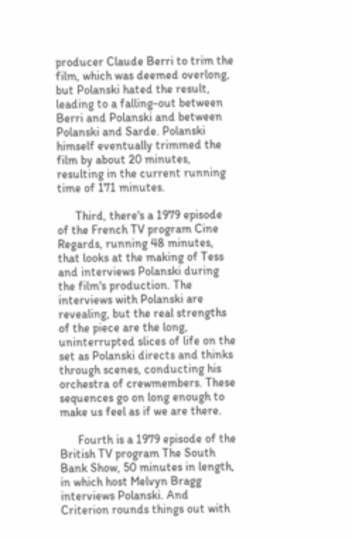producer Claude Berri to trim the film, which was deemed overlong, but Polanski hated the result, leading to a falling-out between Berri and Polanski and between Polanski and Sarde. Polanski himself eventually trimmed the film by about 20 minutes, resulting in the current running time of 171 minutes.

      Third, there's a 1979 episode of the French TV program Cine Regards, running 48 minutes, that looks at the making of Tess and interviews Polanski during the film's production. The interviews with Polanski are revealing, but the real strengths of the piece are the long, uninterrupted slices of life on the set as Polanski directs and thinks through scenes, conducting his orchestra of crewmembers. These sequences go on long enough to make us feel as if we are there.

      Fourth is a 1979 episode of the British TV program The South Bank Show, 50 minutes in length, in which host Melvyn Bragg interviews Polanski. And Criterion rounds things out with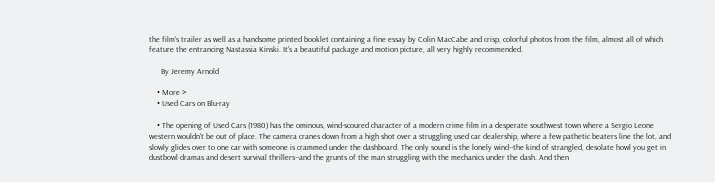the film's trailer as well as a handsome printed booklet containing a fine essay by Colin MacCabe and crisp, colorful photos from the film, almost all of which feature the entrancing Nastassia Kinski. It's a beautiful package and motion picture, all very highly recommended.

      By Jeremy Arnold

    • More >
    • Used Cars on Blu-ray

    • The opening of Used Cars (1980) has the ominous, wind-scoured character of a modern crime film in a desperate southwest town where a Sergio Leone western wouldn't be out of place. The camera cranes down from a high shot over a struggling used car dealership, where a few pathetic beaters line the lot, and slowly glides over to one car with someone is crammed under the dashboard. The only sound is the lonely wind--the kind of strangled, desolate howl you get in dustbowl dramas and desert survival thrillers--and the grunts of the man struggling with the mechanics under the dash. And then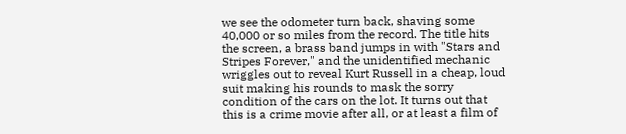we see the odometer turn back, shaving some 40,000 or so miles from the record. The title hits the screen, a brass band jumps in with "Stars and Stripes Forever," and the unidentified mechanic wriggles out to reveal Kurt Russell in a cheap, loud suit making his rounds to mask the sorry condition of the cars on the lot. It turns out that this is a crime movie after all, or at least a film of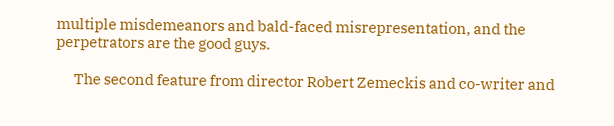multiple misdemeanors and bald-faced misrepresentation, and the perpetrators are the good guys.

      The second feature from director Robert Zemeckis and co-writer and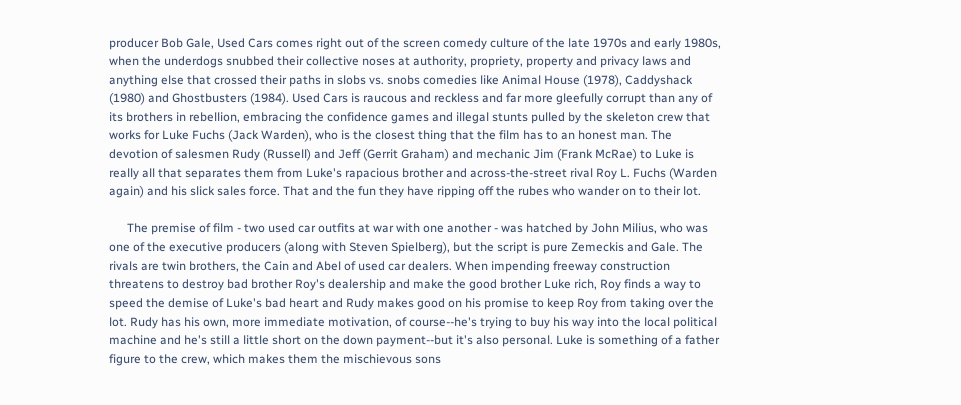producer Bob Gale, Used Cars comes right out of the screen comedy culture of the late 1970s and early 1980s, when the underdogs snubbed their collective noses at authority, propriety, property and privacy laws and anything else that crossed their paths in slobs vs. snobs comedies like Animal House (1978), Caddyshack (1980) and Ghostbusters (1984). Used Cars is raucous and reckless and far more gleefully corrupt than any of its brothers in rebellion, embracing the confidence games and illegal stunts pulled by the skeleton crew that works for Luke Fuchs (Jack Warden), who is the closest thing that the film has to an honest man. The devotion of salesmen Rudy (Russell) and Jeff (Gerrit Graham) and mechanic Jim (Frank McRae) to Luke is really all that separates them from Luke's rapacious brother and across-the-street rival Roy L. Fuchs (Warden again) and his slick sales force. That and the fun they have ripping off the rubes who wander on to their lot.

      The premise of film - two used car outfits at war with one another - was hatched by John Milius, who was one of the executive producers (along with Steven Spielberg), but the script is pure Zemeckis and Gale. The rivals are twin brothers, the Cain and Abel of used car dealers. When impending freeway construction threatens to destroy bad brother Roy's dealership and make the good brother Luke rich, Roy finds a way to speed the demise of Luke's bad heart and Rudy makes good on his promise to keep Roy from taking over the lot. Rudy has his own, more immediate motivation, of course--he's trying to buy his way into the local political machine and he's still a little short on the down payment--but it's also personal. Luke is something of a father figure to the crew, which makes them the mischievous sons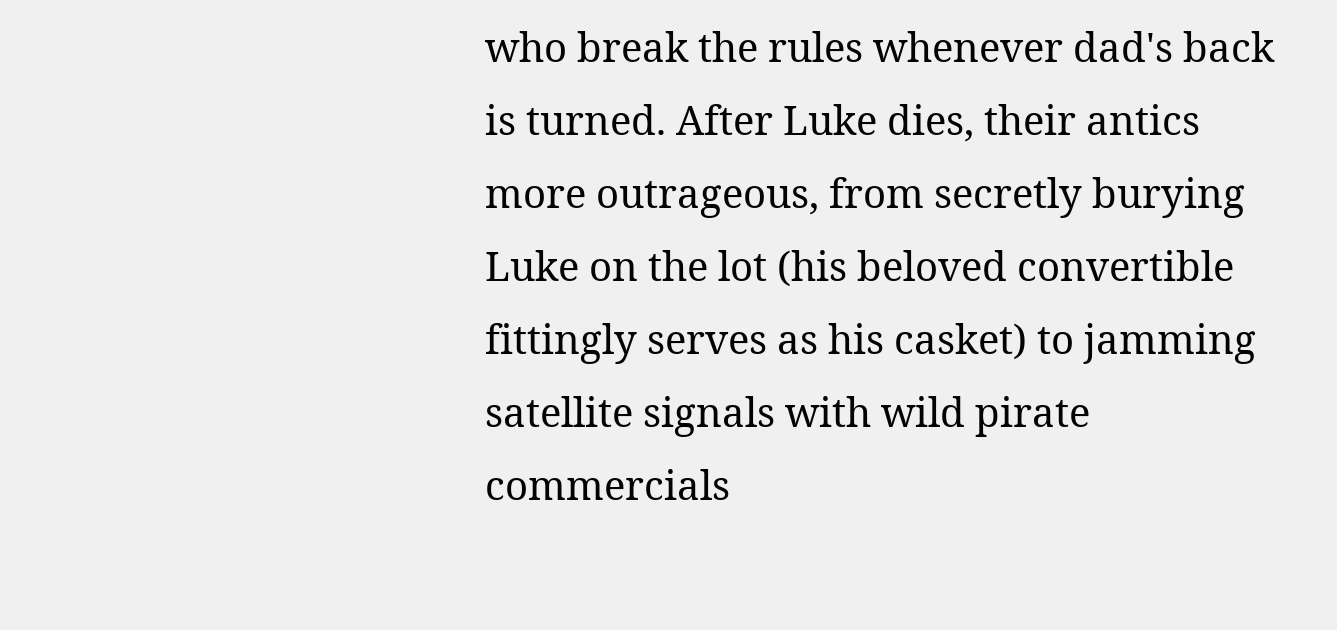who break the rules whenever dad's back is turned. After Luke dies, their antics more outrageous, from secretly burying Luke on the lot (his beloved convertible fittingly serves as his casket) to jamming satellite signals with wild pirate commercials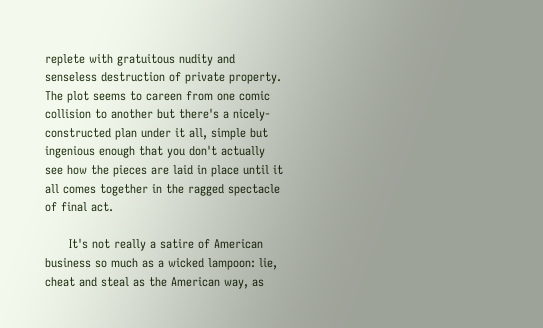replete with gratuitous nudity and senseless destruction of private property. The plot seems to careen from one comic collision to another but there's a nicely-constructed plan under it all, simple but ingenious enough that you don't actually see how the pieces are laid in place until it all comes together in the ragged spectacle of final act.

      It's not really a satire of American business so much as a wicked lampoon: lie, cheat and steal as the American way, as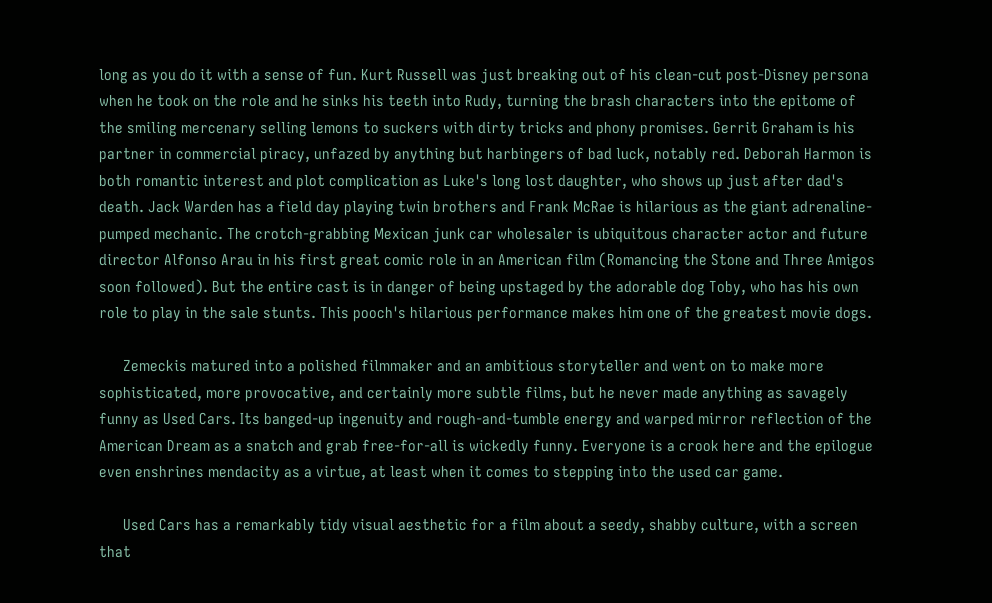long as you do it with a sense of fun. Kurt Russell was just breaking out of his clean-cut post-Disney persona when he took on the role and he sinks his teeth into Rudy, turning the brash characters into the epitome of the smiling mercenary selling lemons to suckers with dirty tricks and phony promises. Gerrit Graham is his partner in commercial piracy, unfazed by anything but harbingers of bad luck, notably red. Deborah Harmon is both romantic interest and plot complication as Luke's long lost daughter, who shows up just after dad's death. Jack Warden has a field day playing twin brothers and Frank McRae is hilarious as the giant adrenaline-pumped mechanic. The crotch-grabbing Mexican junk car wholesaler is ubiquitous character actor and future director Alfonso Arau in his first great comic role in an American film (Romancing the Stone and Three Amigos soon followed). But the entire cast is in danger of being upstaged by the adorable dog Toby, who has his own role to play in the sale stunts. This pooch's hilarious performance makes him one of the greatest movie dogs.

      Zemeckis matured into a polished filmmaker and an ambitious storyteller and went on to make more sophisticated, more provocative, and certainly more subtle films, but he never made anything as savagely funny as Used Cars. Its banged-up ingenuity and rough-and-tumble energy and warped mirror reflection of the American Dream as a snatch and grab free-for-all is wickedly funny. Everyone is a crook here and the epilogue even enshrines mendacity as a virtue, at least when it comes to stepping into the used car game.

      Used Cars has a remarkably tidy visual aesthetic for a film about a seedy, shabby culture, with a screen that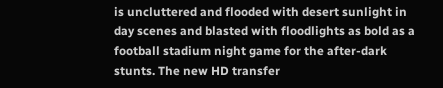is uncluttered and flooded with desert sunlight in day scenes and blasted with floodlights as bold as a football stadium night game for the after-dark stunts. The new HD transfer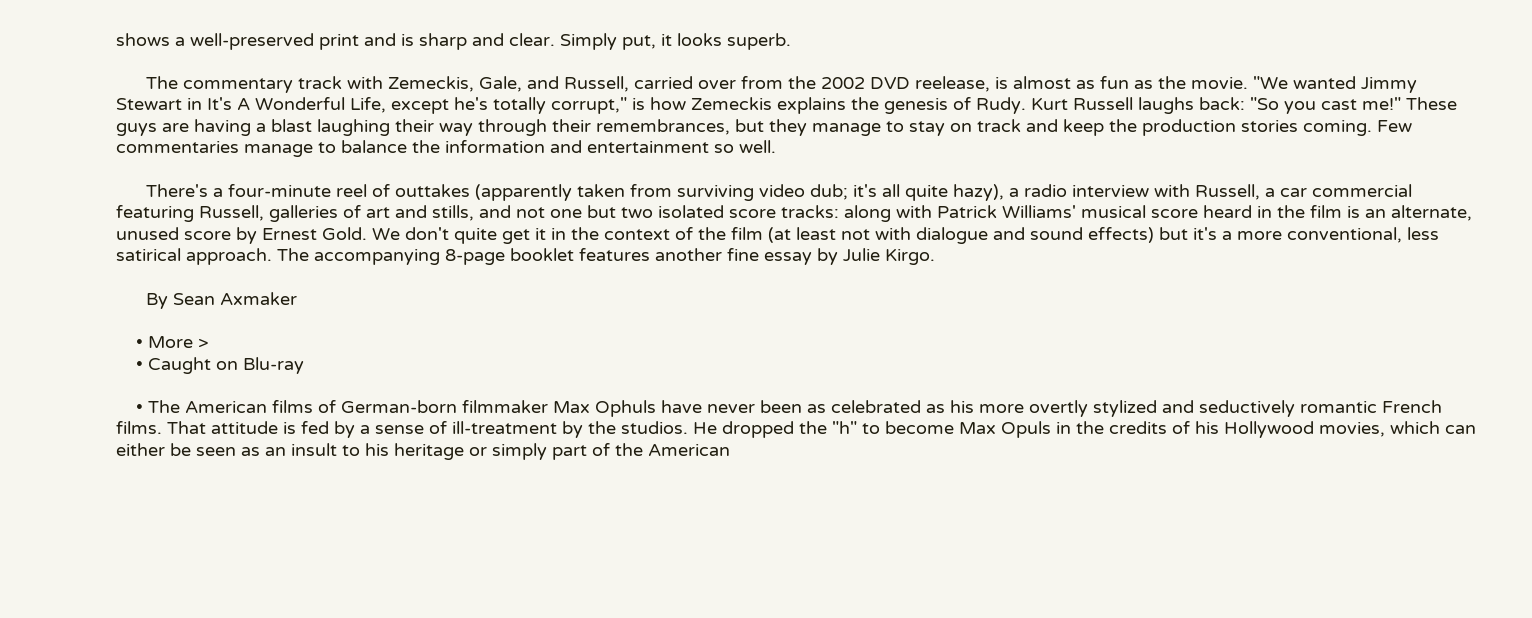shows a well-preserved print and is sharp and clear. Simply put, it looks superb.

      The commentary track with Zemeckis, Gale, and Russell, carried over from the 2002 DVD reelease, is almost as fun as the movie. "We wanted Jimmy Stewart in It's A Wonderful Life, except he's totally corrupt," is how Zemeckis explains the genesis of Rudy. Kurt Russell laughs back: "So you cast me!" These guys are having a blast laughing their way through their remembrances, but they manage to stay on track and keep the production stories coming. Few commentaries manage to balance the information and entertainment so well.

      There's a four-minute reel of outtakes (apparently taken from surviving video dub; it's all quite hazy), a radio interview with Russell, a car commercial featuring Russell, galleries of art and stills, and not one but two isolated score tracks: along with Patrick Williams' musical score heard in the film is an alternate, unused score by Ernest Gold. We don't quite get it in the context of the film (at least not with dialogue and sound effects) but it's a more conventional, less satirical approach. The accompanying 8-page booklet features another fine essay by Julie Kirgo.

      By Sean Axmaker

    • More >
    • Caught on Blu-ray

    • The American films of German-born filmmaker Max Ophuls have never been as celebrated as his more overtly stylized and seductively romantic French films. That attitude is fed by a sense of ill-treatment by the studios. He dropped the "h" to become Max Opuls in the credits of his Hollywood movies, which can either be seen as an insult to his heritage or simply part of the American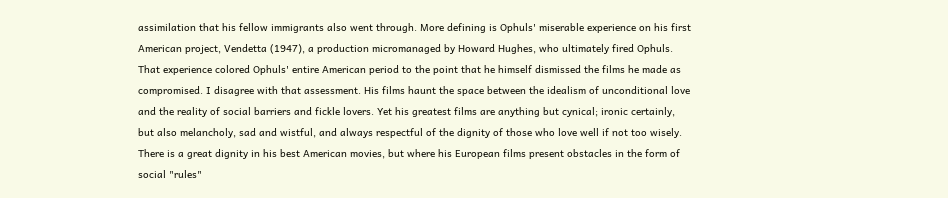assimilation that his fellow immigrants also went through. More defining is Ophuls' miserable experience on his first American project, Vendetta (1947), a production micromanaged by Howard Hughes, who ultimately fired Ophuls. That experience colored Ophuls' entire American period to the point that he himself dismissed the films he made as compromised. I disagree with that assessment. His films haunt the space between the idealism of unconditional love and the reality of social barriers and fickle lovers. Yet his greatest films are anything but cynical; ironic certainly, but also melancholy, sad and wistful, and always respectful of the dignity of those who love well if not too wisely. There is a great dignity in his best American movies, but where his European films present obstacles in the form of social "rules"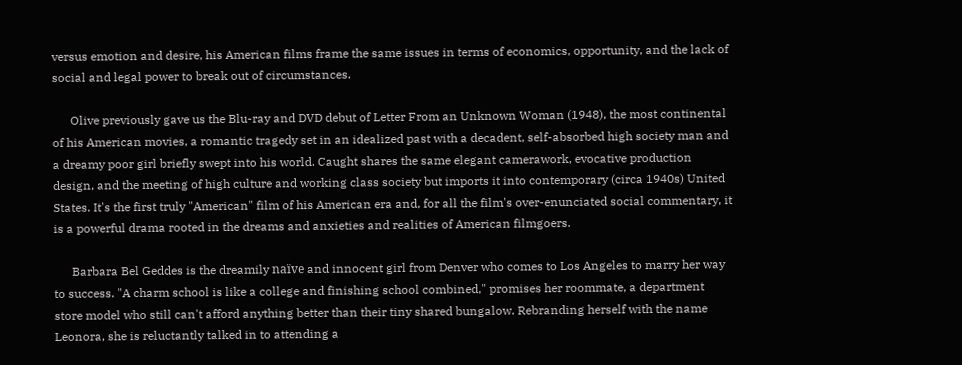versus emotion and desire, his American films frame the same issues in terms of economics, opportunity, and the lack of social and legal power to break out of circumstances.

      Olive previously gave us the Blu-ray and DVD debut of Letter From an Unknown Woman (1948), the most continental of his American movies, a romantic tragedy set in an idealized past with a decadent, self-absorbed high society man and a dreamy poor girl briefly swept into his world. Caught shares the same elegant camerawork, evocative production design, and the meeting of high culture and working class society but imports it into contemporary (circa 1940s) United States. It's the first truly "American" film of his American era and, for all the film's over-enunciated social commentary, it is a powerful drama rooted in the dreams and anxieties and realities of American filmgoers.

      Barbara Bel Geddes is the dreamily naïve and innocent girl from Denver who comes to Los Angeles to marry her way to success. "A charm school is like a college and finishing school combined," promises her roommate, a department store model who still can't afford anything better than their tiny shared bungalow. Rebranding herself with the name Leonora, she is reluctantly talked in to attending a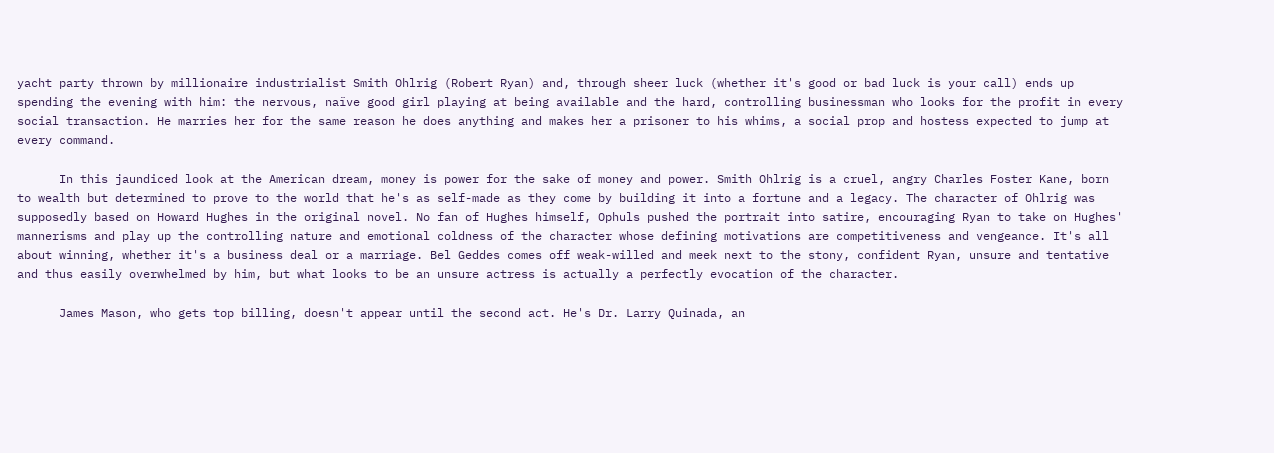yacht party thrown by millionaire industrialist Smith Ohlrig (Robert Ryan) and, through sheer luck (whether it's good or bad luck is your call) ends up spending the evening with him: the nervous, naïve good girl playing at being available and the hard, controlling businessman who looks for the profit in every social transaction. He marries her for the same reason he does anything and makes her a prisoner to his whims, a social prop and hostess expected to jump at every command.

      In this jaundiced look at the American dream, money is power for the sake of money and power. Smith Ohlrig is a cruel, angry Charles Foster Kane, born to wealth but determined to prove to the world that he's as self-made as they come by building it into a fortune and a legacy. The character of Ohlrig was supposedly based on Howard Hughes in the original novel. No fan of Hughes himself, Ophuls pushed the portrait into satire, encouraging Ryan to take on Hughes' mannerisms and play up the controlling nature and emotional coldness of the character whose defining motivations are competitiveness and vengeance. It's all about winning, whether it's a business deal or a marriage. Bel Geddes comes off weak-willed and meek next to the stony, confident Ryan, unsure and tentative and thus easily overwhelmed by him, but what looks to be an unsure actress is actually a perfectly evocation of the character.

      James Mason, who gets top billing, doesn't appear until the second act. He's Dr. Larry Quinada, an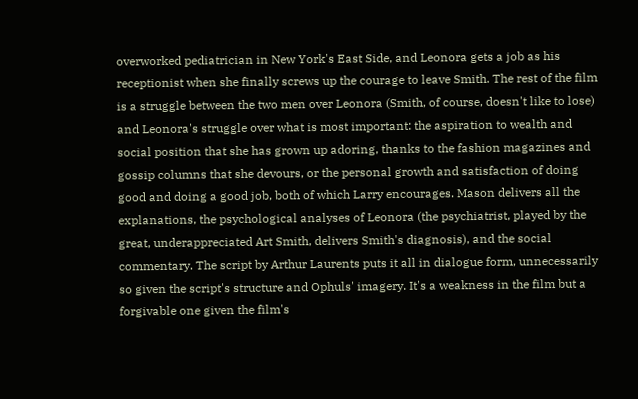overworked pediatrician in New York's East Side, and Leonora gets a job as his receptionist when she finally screws up the courage to leave Smith. The rest of the film is a struggle between the two men over Leonora (Smith, of course, doesn't like to lose) and Leonora's struggle over what is most important: the aspiration to wealth and social position that she has grown up adoring, thanks to the fashion magazines and gossip columns that she devours, or the personal growth and satisfaction of doing good and doing a good job, both of which Larry encourages. Mason delivers all the explanations, the psychological analyses of Leonora (the psychiatrist, played by the great, underappreciated Art Smith, delivers Smith's diagnosis), and the social commentary. The script by Arthur Laurents puts it all in dialogue form, unnecessarily so given the script's structure and Ophuls' imagery. It's a weakness in the film but a forgivable one given the film's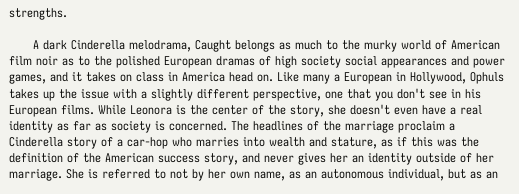strengths.

      A dark Cinderella melodrama, Caught belongs as much to the murky world of American film noir as to the polished European dramas of high society social appearances and power games, and it takes on class in America head on. Like many a European in Hollywood, Ophuls takes up the issue with a slightly different perspective, one that you don't see in his European films. While Leonora is the center of the story, she doesn't even have a real identity as far as society is concerned. The headlines of the marriage proclaim a Cinderella story of a car-hop who marries into wealth and stature, as if this was the definition of the American success story, and never gives her an identity outside of her marriage. She is referred to not by her own name, as an autonomous individual, but as an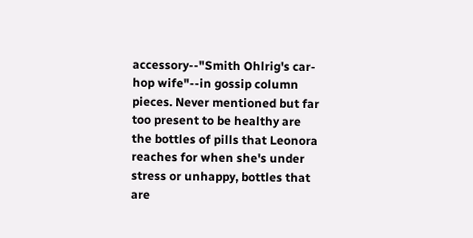accessory--"Smith Ohlrig's car-hop wife"--in gossip column pieces. Never mentioned but far too present to be healthy are the bottles of pills that Leonora reaches for when she's under stress or unhappy, bottles that are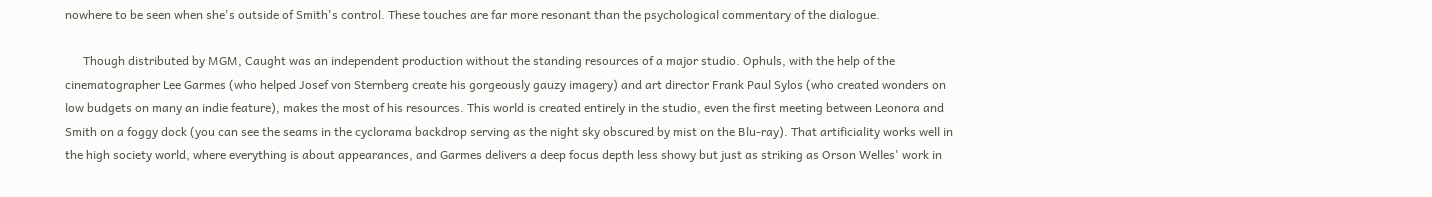nowhere to be seen when she's outside of Smith's control. These touches are far more resonant than the psychological commentary of the dialogue.

      Though distributed by MGM, Caught was an independent production without the standing resources of a major studio. Ophuls, with the help of the cinematographer Lee Garmes (who helped Josef von Sternberg create his gorgeously gauzy imagery) and art director Frank Paul Sylos (who created wonders on low budgets on many an indie feature), makes the most of his resources. This world is created entirely in the studio, even the first meeting between Leonora and Smith on a foggy dock (you can see the seams in the cyclorama backdrop serving as the night sky obscured by mist on the Blu-ray). That artificiality works well in the high society world, where everything is about appearances, and Garmes delivers a deep focus depth less showy but just as striking as Orson Welles' work in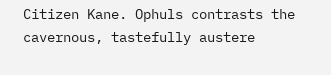Citizen Kane. Ophuls contrasts the cavernous, tastefully austere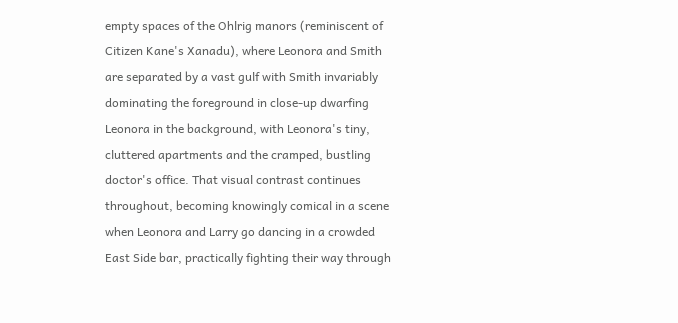empty spaces of the Ohlrig manors (reminiscent of Citizen Kane's Xanadu), where Leonora and Smith are separated by a vast gulf with Smith invariably dominating the foreground in close-up dwarfing Leonora in the background, with Leonora's tiny, cluttered apartments and the cramped, bustling doctor's office. That visual contrast continues throughout, becoming knowingly comical in a scene when Leonora and Larry go dancing in a crowded East Side bar, practically fighting their way through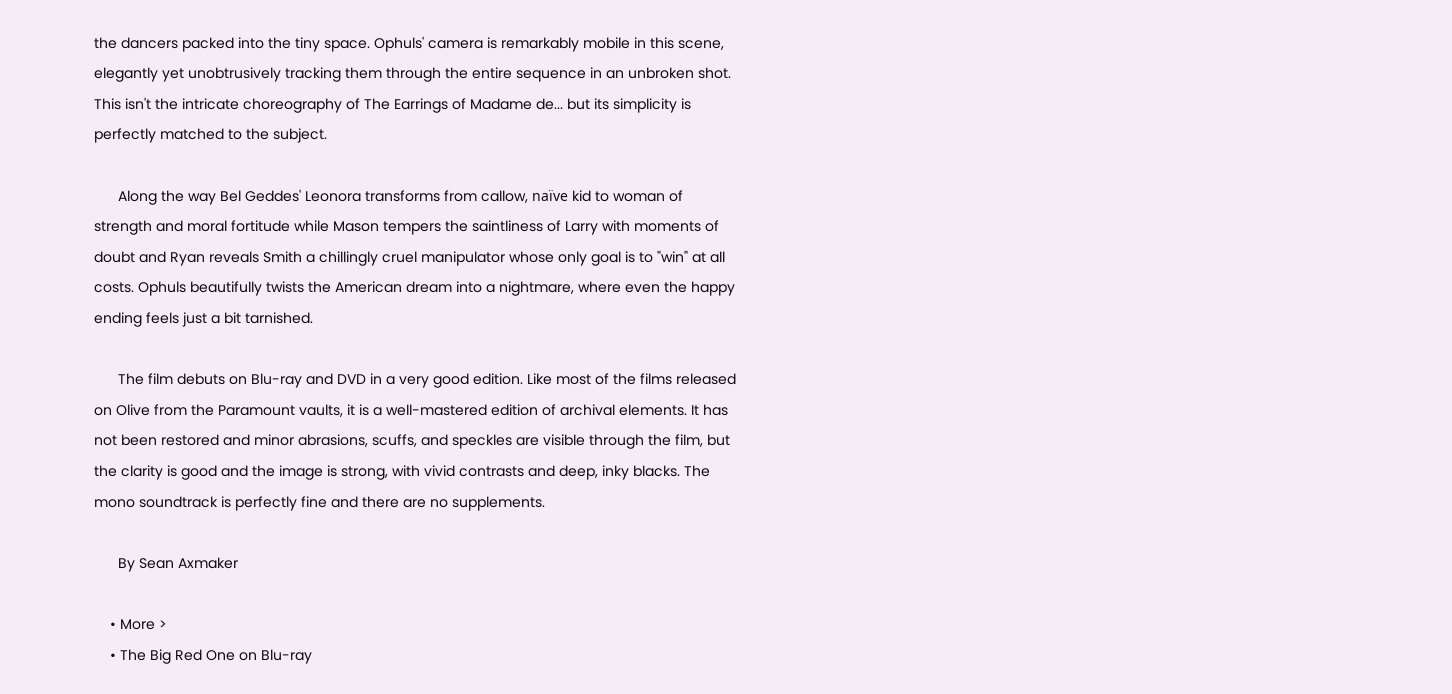the dancers packed into the tiny space. Ophuls' camera is remarkably mobile in this scene, elegantly yet unobtrusively tracking them through the entire sequence in an unbroken shot. This isn't the intricate choreography of The Earrings of Madame de... but its simplicity is perfectly matched to the subject.

      Along the way Bel Geddes' Leonora transforms from callow, naïve kid to woman of strength and moral fortitude while Mason tempers the saintliness of Larry with moments of doubt and Ryan reveals Smith a chillingly cruel manipulator whose only goal is to "win" at all costs. Ophuls beautifully twists the American dream into a nightmare, where even the happy ending feels just a bit tarnished.

      The film debuts on Blu-ray and DVD in a very good edition. Like most of the films released on Olive from the Paramount vaults, it is a well-mastered edition of archival elements. It has not been restored and minor abrasions, scuffs, and speckles are visible through the film, but the clarity is good and the image is strong, with vivid contrasts and deep, inky blacks. The mono soundtrack is perfectly fine and there are no supplements.

      By Sean Axmaker

    • More >
    • The Big Red One on Blu-ray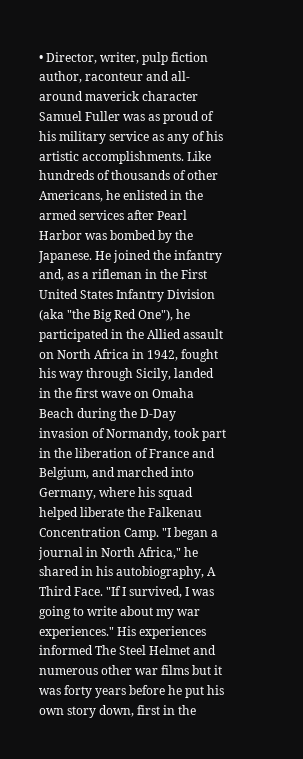• Director, writer, pulp fiction author, raconteur and all-around maverick character Samuel Fuller was as proud of his military service as any of his artistic accomplishments. Like hundreds of thousands of other Americans, he enlisted in the armed services after Pearl Harbor was bombed by the Japanese. He joined the infantry and, as a rifleman in the First United States Infantry Division (aka "the Big Red One"), he participated in the Allied assault on North Africa in 1942, fought his way through Sicily, landed in the first wave on Omaha Beach during the D-Day invasion of Normandy, took part in the liberation of France and Belgium, and marched into Germany, where his squad helped liberate the Falkenau Concentration Camp. "I began a journal in North Africa," he shared in his autobiography, A Third Face. "If I survived, I was going to write about my war experiences." His experiences informed The Steel Helmet and numerous other war films but it was forty years before he put his own story down, first in the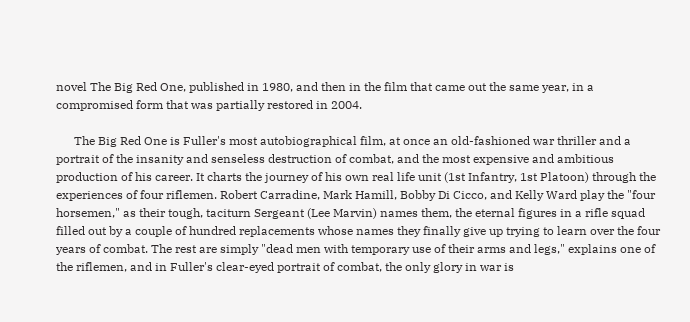novel The Big Red One, published in 1980, and then in the film that came out the same year, in a compromised form that was partially restored in 2004.

      The Big Red One is Fuller's most autobiographical film, at once an old-fashioned war thriller and a portrait of the insanity and senseless destruction of combat, and the most expensive and ambitious production of his career. It charts the journey of his own real life unit (1st Infantry, 1st Platoon) through the experiences of four riflemen. Robert Carradine, Mark Hamill, Bobby Di Cicco, and Kelly Ward play the "four horsemen," as their tough, taciturn Sergeant (Lee Marvin) names them, the eternal figures in a rifle squad filled out by a couple of hundred replacements whose names they finally give up trying to learn over the four years of combat. The rest are simply "dead men with temporary use of their arms and legs," explains one of the riflemen, and in Fuller's clear-eyed portrait of combat, the only glory in war is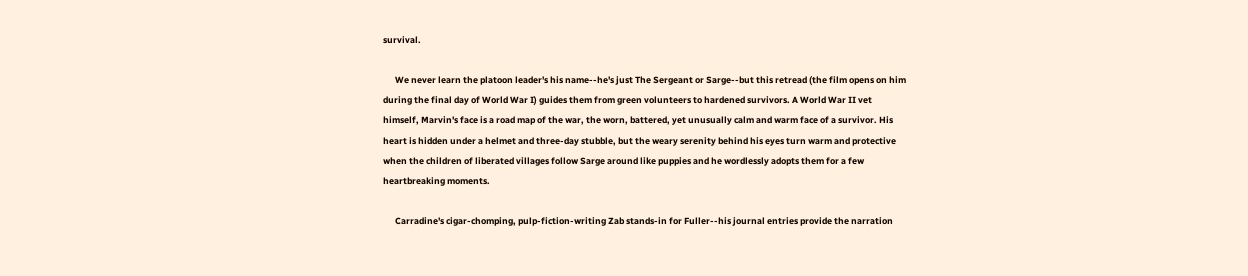survival.

      We never learn the platoon leader's his name--he's just The Sergeant or Sarge--but this retread (the film opens on him during the final day of World War I) guides them from green volunteers to hardened survivors. A World War II vet himself, Marvin's face is a road map of the war, the worn, battered, yet unusually calm and warm face of a survivor. His heart is hidden under a helmet and three-day stubble, but the weary serenity behind his eyes turn warm and protective when the children of liberated villages follow Sarge around like puppies and he wordlessly adopts them for a few heartbreaking moments.

      Carradine's cigar-chomping, pulp-fiction-writing Zab stands-in for Fuller--his journal entries provide the narration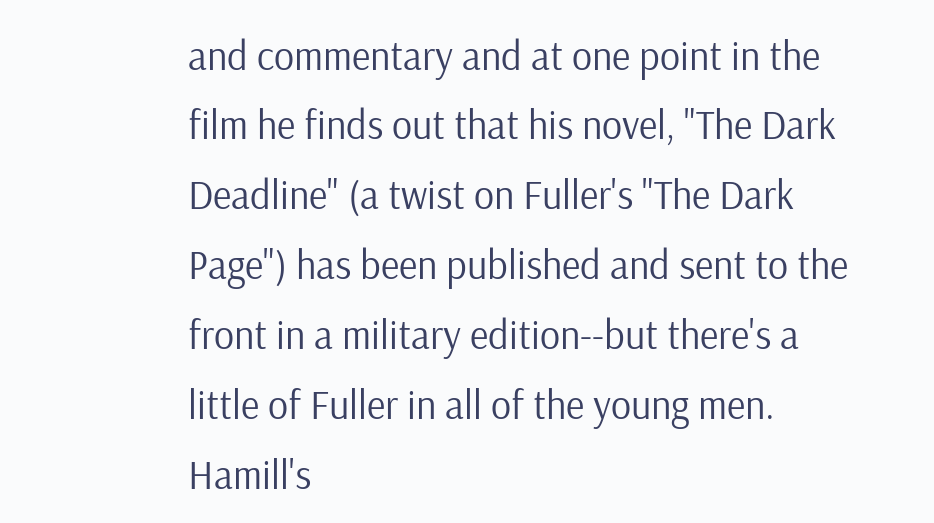and commentary and at one point in the film he finds out that his novel, "The Dark Deadline" (a twist on Fuller's "The Dark Page") has been published and sent to the front in a military edition--but there's a little of Fuller in all of the young men. Hamill's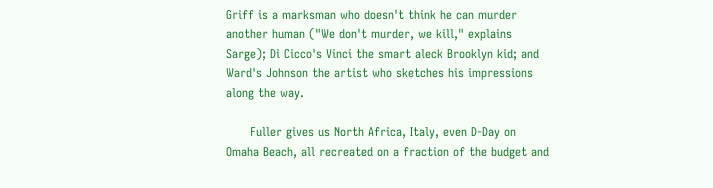Griff is a marksman who doesn't think he can murder another human ("We don't murder, we kill," explains Sarge); Di Cicco's Vinci the smart aleck Brooklyn kid; and Ward's Johnson the artist who sketches his impressions along the way.

      Fuller gives us North Africa, Italy, even D-Day on Omaha Beach, all recreated on a fraction of the budget and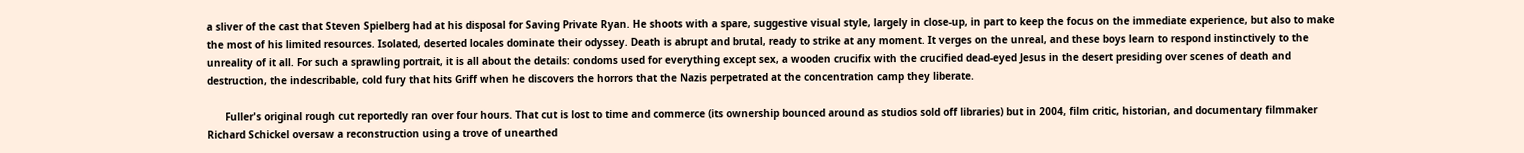a sliver of the cast that Steven Spielberg had at his disposal for Saving Private Ryan. He shoots with a spare, suggestive visual style, largely in close-up, in part to keep the focus on the immediate experience, but also to make the most of his limited resources. Isolated, deserted locales dominate their odyssey. Death is abrupt and brutal, ready to strike at any moment. It verges on the unreal, and these boys learn to respond instinctively to the unreality of it all. For such a sprawling portrait, it is all about the details: condoms used for everything except sex, a wooden crucifix with the crucified dead-eyed Jesus in the desert presiding over scenes of death and destruction, the indescribable, cold fury that hits Griff when he discovers the horrors that the Nazis perpetrated at the concentration camp they liberate.

      Fuller's original rough cut reportedly ran over four hours. That cut is lost to time and commerce (its ownership bounced around as studios sold off libraries) but in 2004, film critic, historian, and documentary filmmaker Richard Schickel oversaw a reconstruction using a trove of unearthed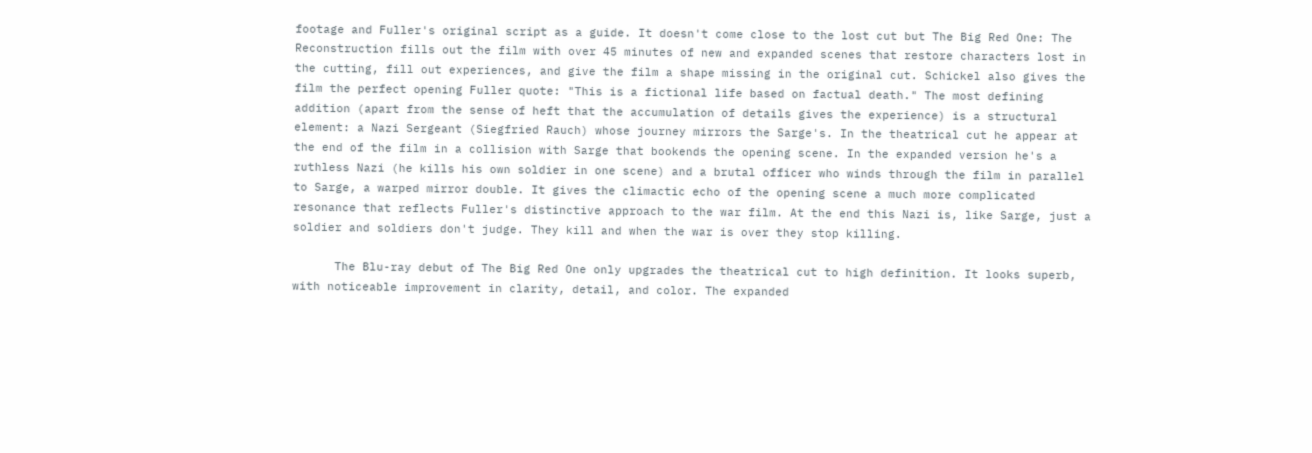footage and Fuller's original script as a guide. It doesn't come close to the lost cut but The Big Red One: The Reconstruction fills out the film with over 45 minutes of new and expanded scenes that restore characters lost in the cutting, fill out experiences, and give the film a shape missing in the original cut. Schickel also gives the film the perfect opening Fuller quote: "This is a fictional life based on factual death." The most defining addition (apart from the sense of heft that the accumulation of details gives the experience) is a structural element: a Nazi Sergeant (Siegfried Rauch) whose journey mirrors the Sarge's. In the theatrical cut he appear at the end of the film in a collision with Sarge that bookends the opening scene. In the expanded version he's a ruthless Nazi (he kills his own soldier in one scene) and a brutal officer who winds through the film in parallel to Sarge, a warped mirror double. It gives the climactic echo of the opening scene a much more complicated resonance that reflects Fuller's distinctive approach to the war film. At the end this Nazi is, like Sarge, just a soldier and soldiers don't judge. They kill and when the war is over they stop killing.

      The Blu-ray debut of The Big Red One only upgrades the theatrical cut to high definition. It looks superb, with noticeable improvement in clarity, detail, and color. The expanded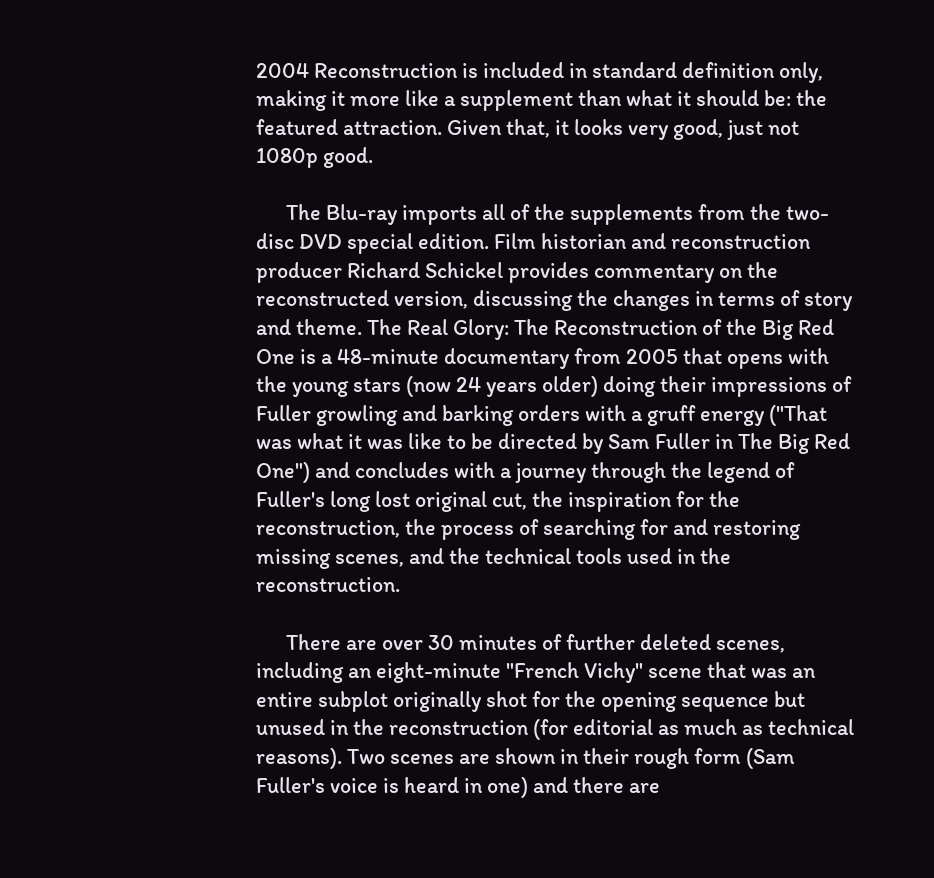2004 Reconstruction is included in standard definition only, making it more like a supplement than what it should be: the featured attraction. Given that, it looks very good, just not 1080p good.

      The Blu-ray imports all of the supplements from the two-disc DVD special edition. Film historian and reconstruction producer Richard Schickel provides commentary on the reconstructed version, discussing the changes in terms of story and theme. The Real Glory: The Reconstruction of the Big Red One is a 48-minute documentary from 2005 that opens with the young stars (now 24 years older) doing their impressions of Fuller growling and barking orders with a gruff energy ("That was what it was like to be directed by Sam Fuller in The Big Red One") and concludes with a journey through the legend of Fuller's long lost original cut, the inspiration for the reconstruction, the process of searching for and restoring missing scenes, and the technical tools used in the reconstruction.

      There are over 30 minutes of further deleted scenes, including an eight-minute "French Vichy" scene that was an entire subplot originally shot for the opening sequence but unused in the reconstruction (for editorial as much as technical reasons). Two scenes are shown in their rough form (Sam Fuller's voice is heard in one) and there are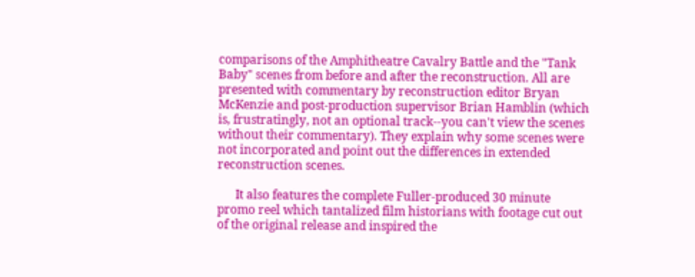comparisons of the Amphitheatre Cavalry Battle and the "Tank Baby" scenes from before and after the reconstruction. All are presented with commentary by reconstruction editor Bryan McKenzie and post-production supervisor Brian Hamblin (which is, frustratingly, not an optional track--you can't view the scenes without their commentary). They explain why some scenes were not incorporated and point out the differences in extended reconstruction scenes.

      It also features the complete Fuller-produced 30 minute promo reel which tantalized film historians with footage cut out of the original release and inspired the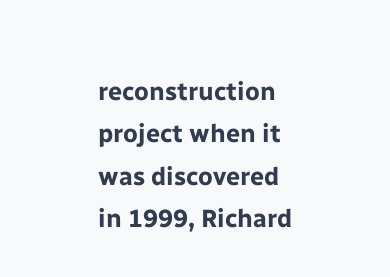reconstruction project when it was discovered in 1999, Richard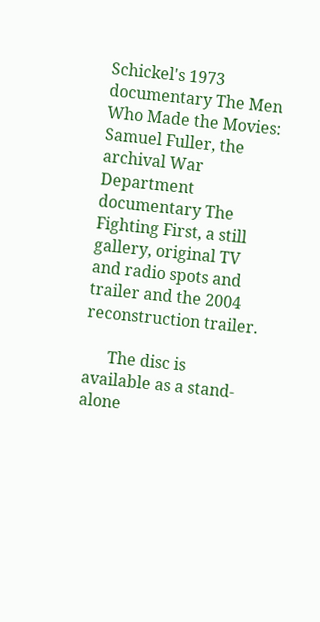Schickel's 1973 documentary The Men Who Made the Movies: Samuel Fuller, the archival War Department documentary The Fighting First, a still gallery, original TV and radio spots and trailer and the 2004 reconstruction trailer.

      The disc is available as a stand-alone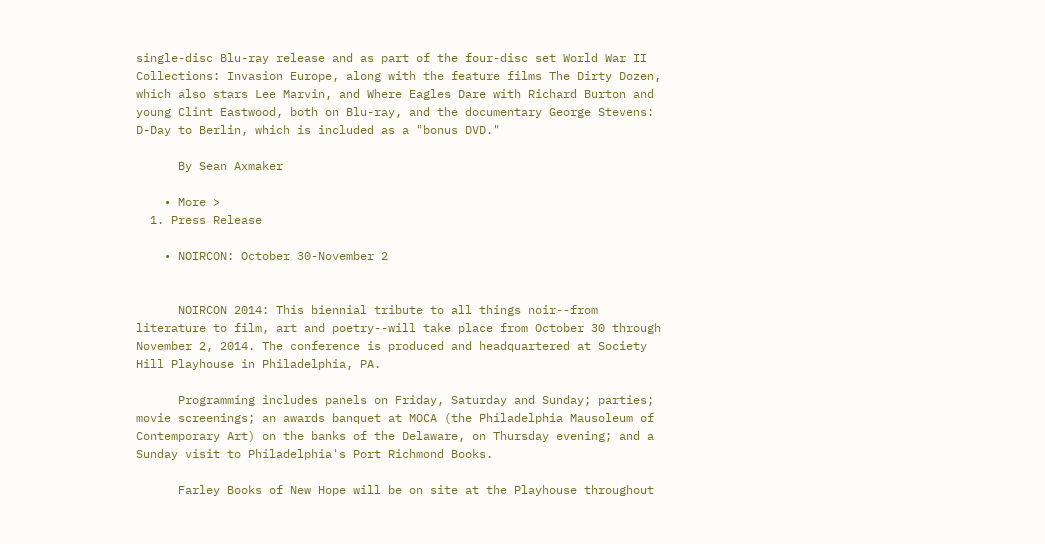single-disc Blu-ray release and as part of the four-disc set World War II Collections: Invasion Europe, along with the feature films The Dirty Dozen, which also stars Lee Marvin, and Where Eagles Dare with Richard Burton and young Clint Eastwood, both on Blu-ray, and the documentary George Stevens: D-Day to Berlin, which is included as a "bonus DVD."

      By Sean Axmaker

    • More >
  1. Press Release

    • NOIRCON: October 30-November 2


      NOIRCON 2014: This biennial tribute to all things noir--from literature to film, art and poetry--will take place from October 30 through November 2, 2014. The conference is produced and headquartered at Society Hill Playhouse in Philadelphia, PA.

      Programming includes panels on Friday, Saturday and Sunday; parties; movie screenings; an awards banquet at MOCA (the Philadelphia Mausoleum of Contemporary Art) on the banks of the Delaware, on Thursday evening; and a Sunday visit to Philadelphia's Port Richmond Books.

      Farley Books of New Hope will be on site at the Playhouse throughout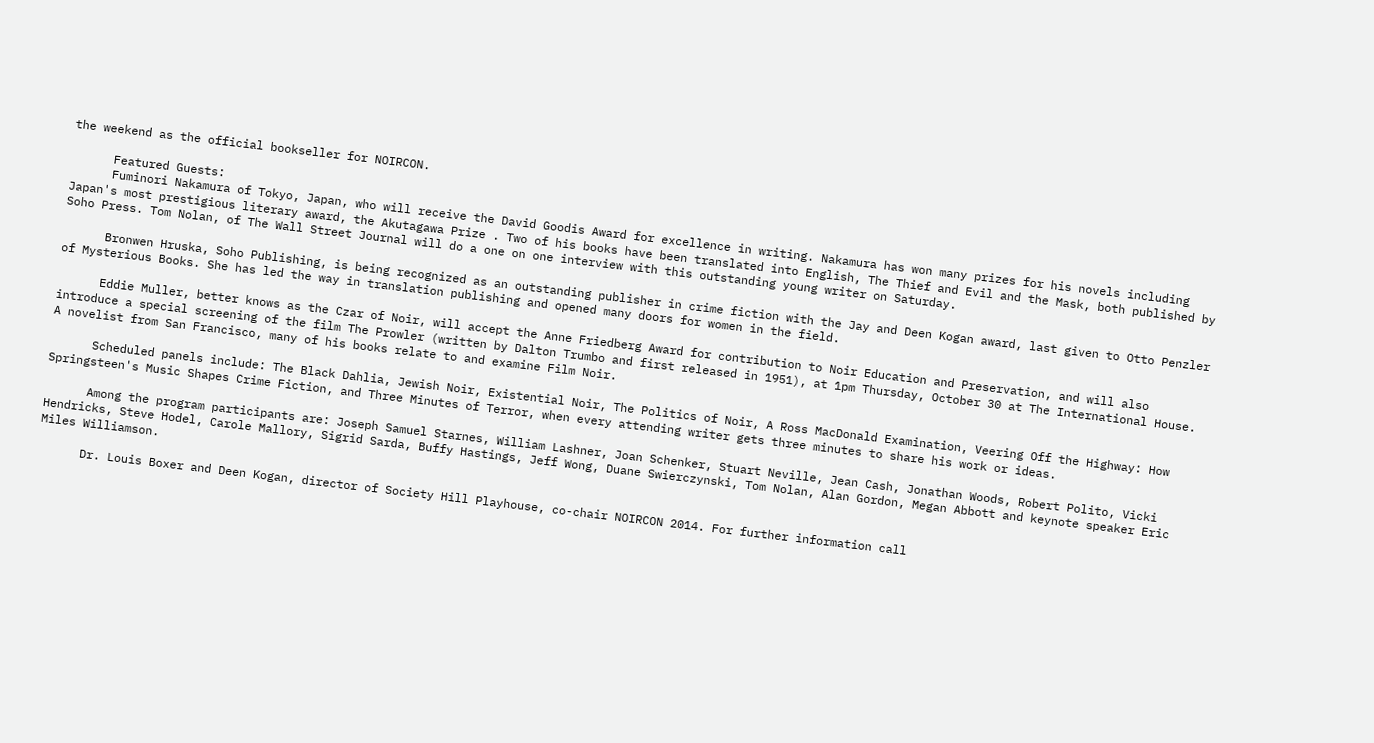the weekend as the official bookseller for NOIRCON.

      Featured Guests:
      Fuminori Nakamura of Tokyo, Japan, who will receive the David Goodis Award for excellence in writing. Nakamura has won many prizes for his novels including Japan's most prestigious literary award, the Akutagawa Prize . Two of his books have been translated into English, The Thief and Evil and the Mask, both published by Soho Press. Tom Nolan, of The Wall Street Journal will do a one on one interview with this outstanding young writer on Saturday.

      Bronwen Hruska, Soho Publishing, is being recognized as an outstanding publisher in crime fiction with the Jay and Deen Kogan award, last given to Otto Penzler of Mysterious Books. She has led the way in translation publishing and opened many doors for women in the field.

      Eddie Muller, better knows as the Czar of Noir, will accept the Anne Friedberg Award for contribution to Noir Education and Preservation, and will also introduce a special screening of the film The Prowler (written by Dalton Trumbo and first released in 1951), at 1pm Thursday, October 30 at The International House. A novelist from San Francisco, many of his books relate to and examine Film Noir.

      Scheduled panels include: The Black Dahlia, Jewish Noir, Existential Noir, The Politics of Noir, A Ross MacDonald Examination, Veering Off the Highway: How Springsteen's Music Shapes Crime Fiction, and Three Minutes of Terror, when every attending writer gets three minutes to share his work or ideas.

      Among the program participants are: Joseph Samuel Starnes, William Lashner, Joan Schenker, Stuart Neville, Jean Cash, Jonathan Woods, Robert Polito, Vicki Hendricks, Steve Hodel, Carole Mallory, Sigrid Sarda, Buffy Hastings, Jeff Wong, Duane Swierczynski, Tom Nolan, Alan Gordon, Megan Abbott and keynote speaker Eric Miles Williamson.

      Dr. Louis Boxer and Deen Kogan, director of Society Hill Playhouse, co-chair NOIRCON 2014. For further information call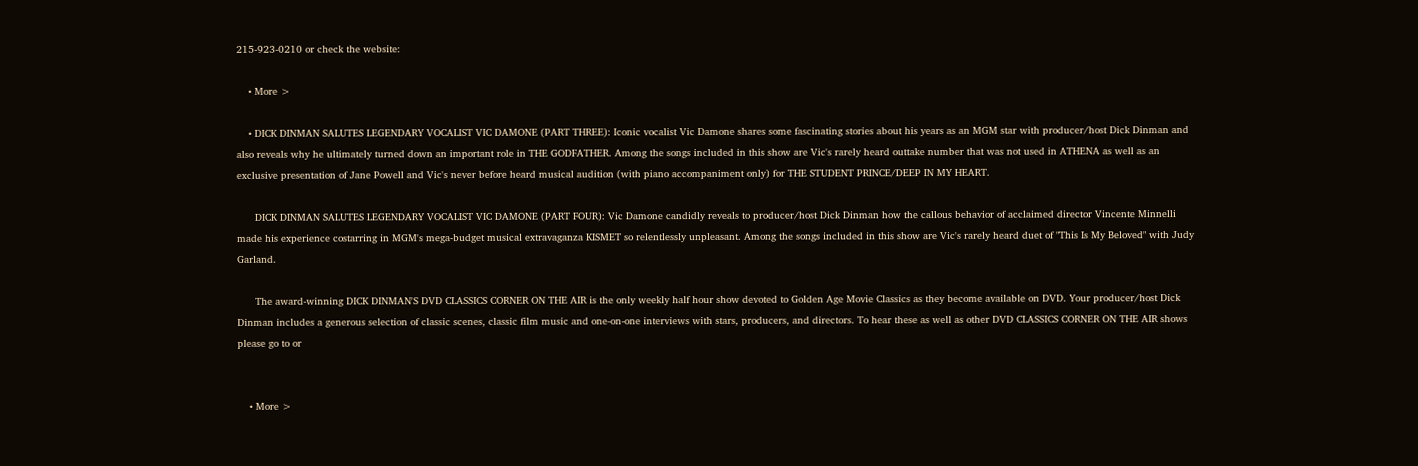215-923-0210 or check the website:

    • More >

    • DICK DINMAN SALUTES LEGENDARY VOCALIST VIC DAMONE (PART THREE): Iconic vocalist Vic Damone shares some fascinating stories about his years as an MGM star with producer/host Dick Dinman and also reveals why he ultimately turned down an important role in THE GODFATHER. Among the songs included in this show are Vic's rarely heard outtake number that was not used in ATHENA as well as an exclusive presentation of Jane Powell and Vic's never before heard musical audition (with piano accompaniment only) for THE STUDENT PRINCE/DEEP IN MY HEART.

      DICK DINMAN SALUTES LEGENDARY VOCALIST VIC DAMONE (PART FOUR): Vic Damone candidly reveals to producer/host Dick Dinman how the callous behavior of acclaimed director Vincente Minnelli made his experience costarring in MGM's mega-budget musical extravaganza KISMET so relentlessly unpleasant. Among the songs included in this show are Vic's rarely heard duet of "This Is My Beloved" with Judy Garland.

      The award-winning DICK DINMAN'S DVD CLASSICS CORNER ON THE AIR is the only weekly half hour show devoted to Golden Age Movie Classics as they become available on DVD. Your producer/host Dick Dinman includes a generous selection of classic scenes, classic film music and one-on-one interviews with stars, producers, and directors. To hear these as well as other DVD CLASSICS CORNER ON THE AIR shows please go to or


    • More >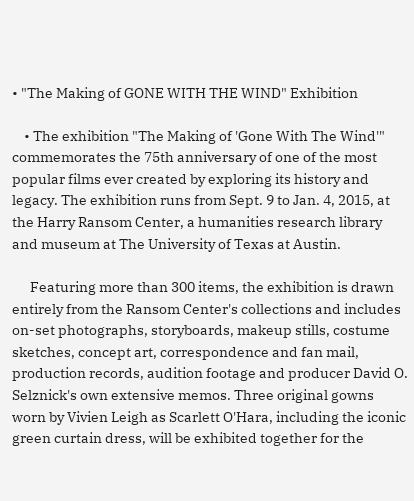• "The Making of GONE WITH THE WIND" Exhibition

    • The exhibition "The Making of 'Gone With The Wind'" commemorates the 75th anniversary of one of the most popular films ever created by exploring its history and legacy. The exhibition runs from Sept. 9 to Jan. 4, 2015, at the Harry Ransom Center, a humanities research library and museum at The University of Texas at Austin.

      Featuring more than 300 items, the exhibition is drawn entirely from the Ransom Center's collections and includes on-set photographs, storyboards, makeup stills, costume sketches, concept art, correspondence and fan mail, production records, audition footage and producer David O. Selznick's own extensive memos. Three original gowns worn by Vivien Leigh as Scarlett O'Hara, including the iconic green curtain dress, will be exhibited together for the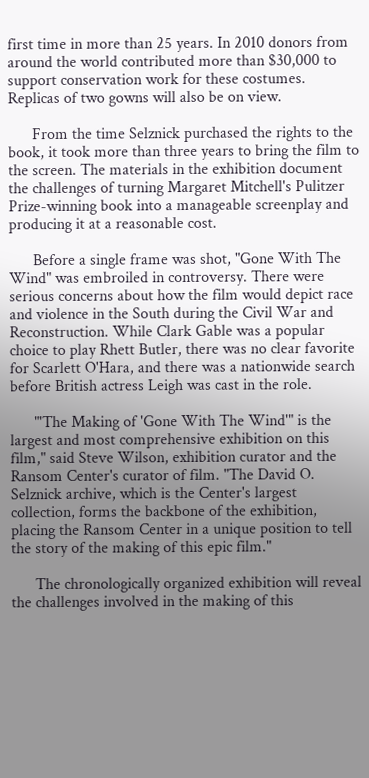first time in more than 25 years. In 2010 donors from around the world contributed more than $30,000 to support conservation work for these costumes. Replicas of two gowns will also be on view.

      From the time Selznick purchased the rights to the book, it took more than three years to bring the film to the screen. The materials in the exhibition document the challenges of turning Margaret Mitchell's Pulitzer Prize-winning book into a manageable screenplay and producing it at a reasonable cost.

      Before a single frame was shot, "Gone With The Wind" was embroiled in controversy. There were serious concerns about how the film would depict race and violence in the South during the Civil War and Reconstruction. While Clark Gable was a popular choice to play Rhett Butler, there was no clear favorite for Scarlett O'Hara, and there was a nationwide search before British actress Leigh was cast in the role.

      "'The Making of 'Gone With The Wind'" is the largest and most comprehensive exhibition on this film," said Steve Wilson, exhibition curator and the Ransom Center's curator of film. "The David O. Selznick archive, which is the Center's largest collection, forms the backbone of the exhibition, placing the Ransom Center in a unique position to tell the story of the making of this epic film."

      The chronologically organized exhibition will reveal the challenges involved in the making of this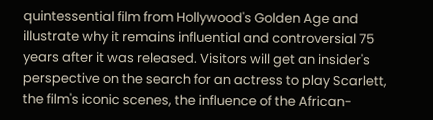quintessential film from Hollywood's Golden Age and illustrate why it remains influential and controversial 75 years after it was released. Visitors will get an insider's perspective on the search for an actress to play Scarlett, the film's iconic scenes, the influence of the African-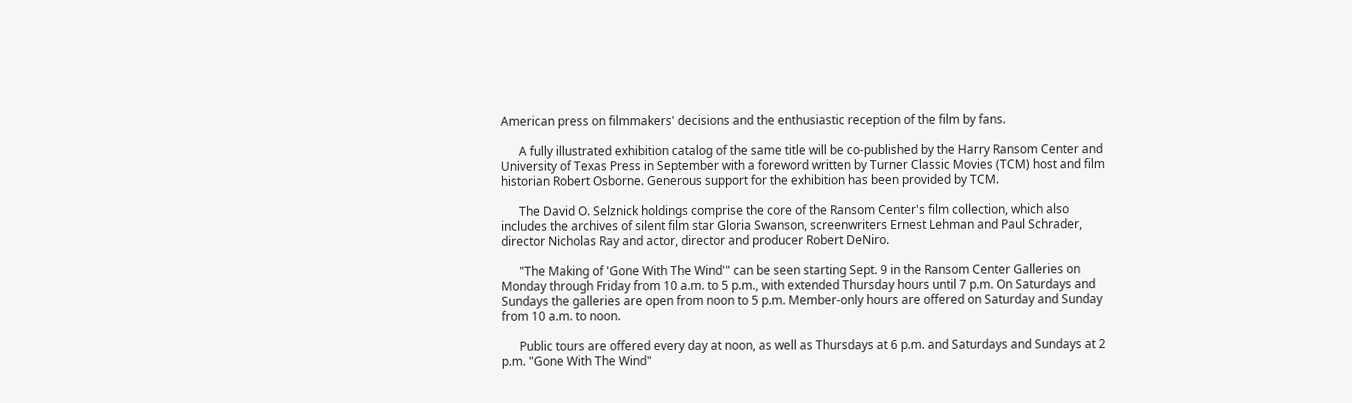American press on filmmakers' decisions and the enthusiastic reception of the film by fans.

      A fully illustrated exhibition catalog of the same title will be co-published by the Harry Ransom Center and University of Texas Press in September with a foreword written by Turner Classic Movies (TCM) host and film historian Robert Osborne. Generous support for the exhibition has been provided by TCM.

      The David O. Selznick holdings comprise the core of the Ransom Center's film collection, which also includes the archives of silent film star Gloria Swanson, screenwriters Ernest Lehman and Paul Schrader, director Nicholas Ray and actor, director and producer Robert DeNiro.

      "The Making of 'Gone With The Wind'" can be seen starting Sept. 9 in the Ransom Center Galleries on Monday through Friday from 10 a.m. to 5 p.m., with extended Thursday hours until 7 p.m. On Saturdays and Sundays the galleries are open from noon to 5 p.m. Member-only hours are offered on Saturday and Sunday from 10 a.m. to noon.

      Public tours are offered every day at noon, as well as Thursdays at 6 p.m. and Saturdays and Sundays at 2 p.m. "Gone With The Wind"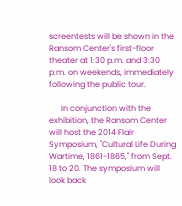screentests will be shown in the Ransom Center's first-floor theater at 1:30 p.m. and 3:30 p.m. on weekends, immediately following the public tour.

      In conjunction with the exhibition, the Ransom Center will host the 2014 Flair Symposium, "Cultural Life During Wartime, 1861-1865," from Sept. 18 to 20. The symposium will look back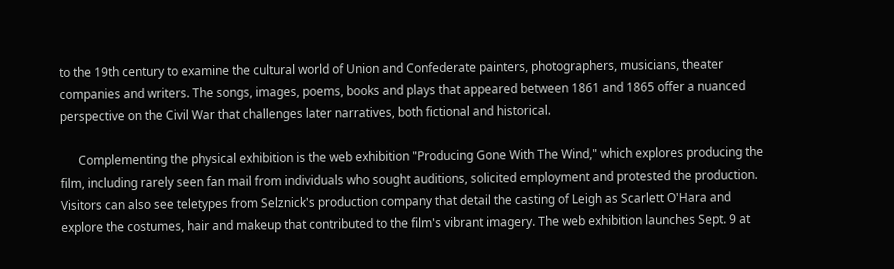to the 19th century to examine the cultural world of Union and Confederate painters, photographers, musicians, theater companies and writers. The songs, images, poems, books and plays that appeared between 1861 and 1865 offer a nuanced perspective on the Civil War that challenges later narratives, both fictional and historical.

      Complementing the physical exhibition is the web exhibition "Producing Gone With The Wind," which explores producing the film, including rarely seen fan mail from individuals who sought auditions, solicited employment and protested the production. Visitors can also see teletypes from Selznick's production company that detail the casting of Leigh as Scarlett O'Hara and explore the costumes, hair and makeup that contributed to the film's vibrant imagery. The web exhibition launches Sept. 9 at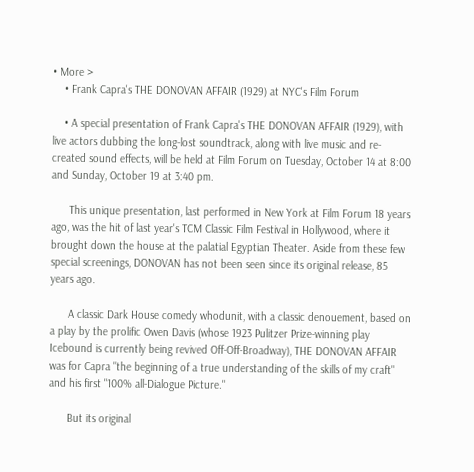• More >
    • Frank Capra's THE DONOVAN AFFAIR (1929) at NYC's Film Forum

    • A special presentation of Frank Capra's THE DONOVAN AFFAIR (1929), with live actors dubbing the long-lost soundtrack, along with live music and re-created sound effects, will be held at Film Forum on Tuesday, October 14 at 8:00 and Sunday, October 19 at 3:40 pm.

      This unique presentation, last performed in New York at Film Forum 18 years ago, was the hit of last year's TCM Classic Film Festival in Hollywood, where it brought down the house at the palatial Egyptian Theater. Aside from these few special screenings, DONOVAN has not been seen since its original release, 85 years ago.

      A classic Dark House comedy whodunit, with a classic denouement, based on a play by the prolific Owen Davis (whose 1923 Pulitzer Prize-winning play Icebound is currently being revived Off-Off-Broadway), THE DONOVAN AFFAIR was for Capra "the beginning of a true understanding of the skills of my craft" and his first "100% all-Dialogue Picture."

      But its original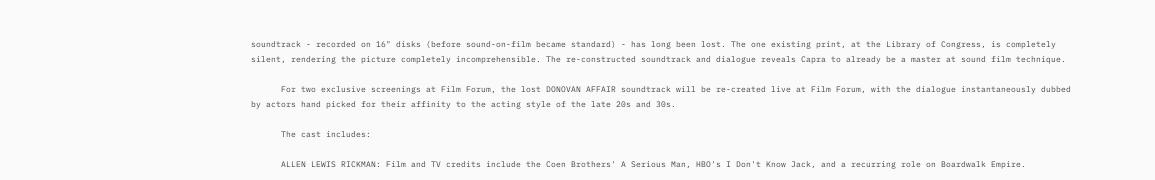soundtrack - recorded on 16" disks (before sound-on-film became standard) - has long been lost. The one existing print, at the Library of Congress, is completely silent, rendering the picture completely incomprehensible. The re-constructed soundtrack and dialogue reveals Capra to already be a master at sound film technique.

      For two exclusive screenings at Film Forum, the lost DONOVAN AFFAIR soundtrack will be re-created live at Film Forum, with the dialogue instantaneously dubbed by actors hand picked for their affinity to the acting style of the late 20s and 30s.

      The cast includes:

      ALLEN LEWIS RICKMAN: Film and TV credits include the Coen Brothers' A Serious Man, HBO's I Don't Know Jack, and a recurring role on Boardwalk Empire.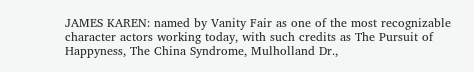JAMES KAREN: named by Vanity Fair as one of the most recognizable character actors working today, with such credits as The Pursuit of Happyness, The China Syndrome, Mulholland Dr.,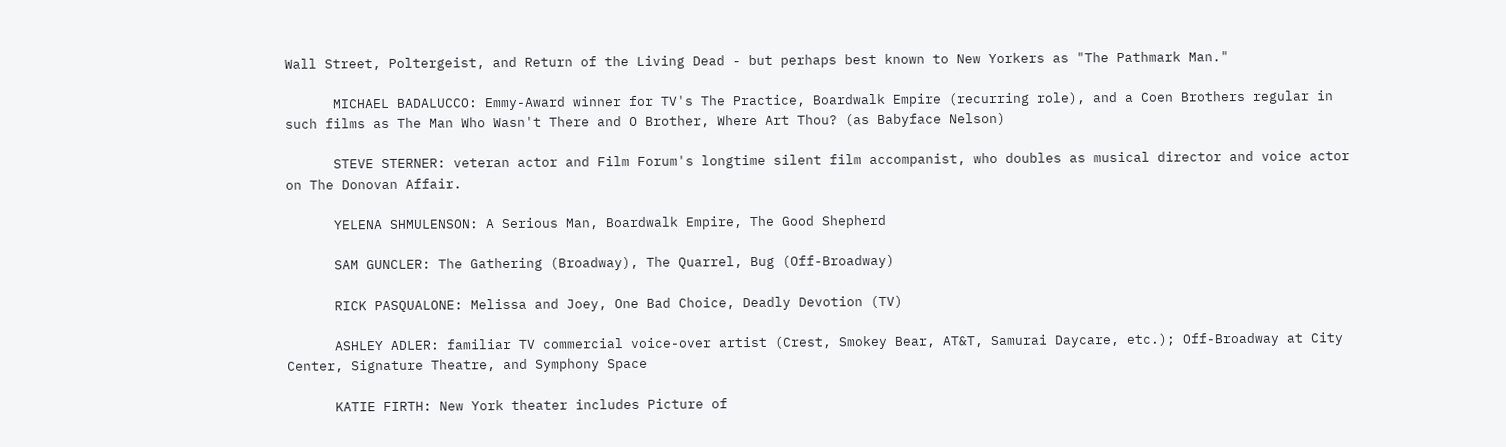Wall Street, Poltergeist, and Return of the Living Dead - but perhaps best known to New Yorkers as "The Pathmark Man."

      MICHAEL BADALUCCO: Emmy-Award winner for TV's The Practice, Boardwalk Empire (recurring role), and a Coen Brothers regular in such films as The Man Who Wasn't There and O Brother, Where Art Thou? (as Babyface Nelson)

      STEVE STERNER: veteran actor and Film Forum's longtime silent film accompanist, who doubles as musical director and voice actor on The Donovan Affair.

      YELENA SHMULENSON: A Serious Man, Boardwalk Empire, The Good Shepherd

      SAM GUNCLER: The Gathering (Broadway), The Quarrel, Bug (Off-Broadway)

      RICK PASQUALONE: Melissa and Joey, One Bad Choice, Deadly Devotion (TV)

      ASHLEY ADLER: familiar TV commercial voice-over artist (Crest, Smokey Bear, AT&T, Samurai Daycare, etc.); Off-Broadway at City Center, Signature Theatre, and Symphony Space

      KATIE FIRTH: New York theater includes Picture of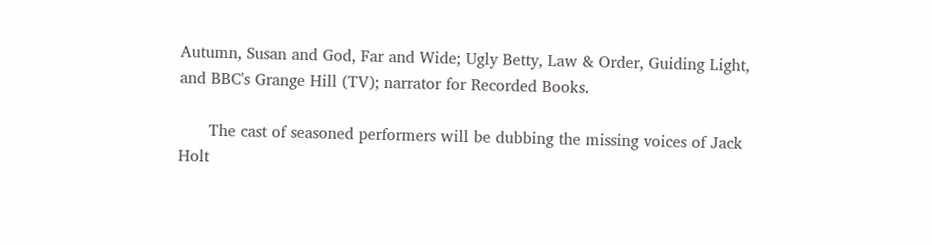Autumn, Susan and God, Far and Wide; Ugly Betty, Law & Order, Guiding Light, and BBC's Grange Hill (TV); narrator for Recorded Books.

      The cast of seasoned performers will be dubbing the missing voices of Jack Holt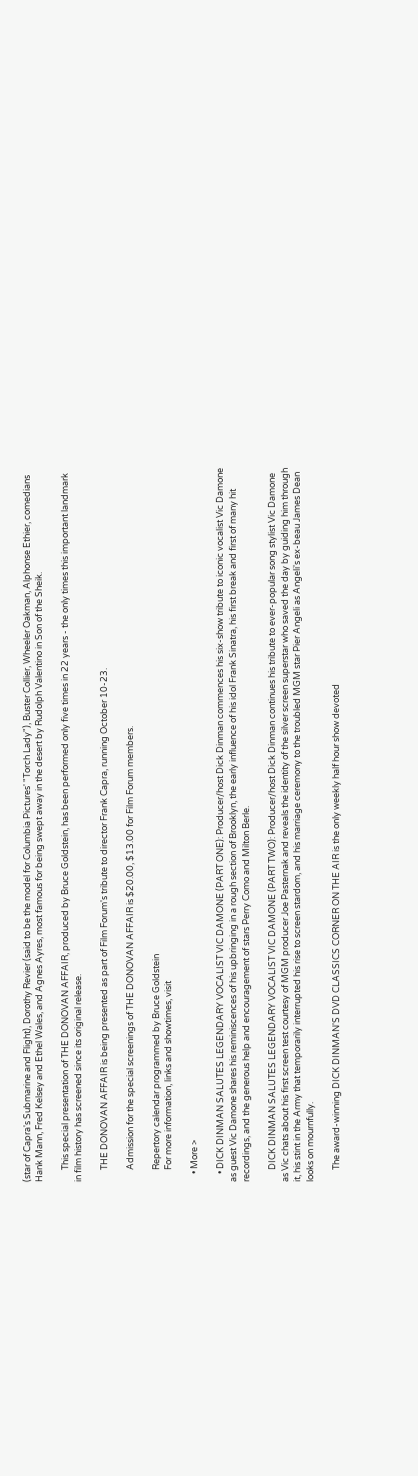(star of Capra's Submarine and Flight), Dorothy Revier (said to be the model for Columbia Pictures' "Torch Lady"), Buster Collier, Wheeler Oakman, Alphonse Ethier, comedians Hank Mann, Fred Kelsey and Ethel Wales, and Agnes Ayres, most famous for being swept away in the desert by Rudolph Valentino in Son of the Sheik.

      This special presentation of THE DONOVAN AFFAIR, produced by Bruce Goldstein, has been performed only five times in 22 years - the only times this important landmark in film history has screened since its original release.

      THE DONOVAN AFFAIR is being presented as part of Film Forum's tribute to director Frank Capra, running October 10-23.

      Admission for the special screenings of THE DONOVAN AFFAIR is $20.00, $13.00 for Film Forum members.

      Repertory calendar programmed by Bruce Goldstein
      For more information, links and showtimes, visit

    • More >

    • DICK DINMAN SALUTES LEGENDARY VOCALIST VIC DAMONE (PART ONE): Producer/host Dick Dinman commences his six-show tribute to iconic vocalist Vic Damone as guest Vic Damone shares his reminiscences of his upbringing in a rough section of Brooklyn, the early influence of his idol Frank Sinatra, his first break and first of many hit recordings, and the generous help and encouragement of stars Perry Como and Milton Berle.

      DICK DINMAN SALUTES LEGENDARY VOCALIST VIC DAMONE (PART TWO): Producer/host Dick Dinman continues his tribute to ever-popular song stylist Vic Damone as Vic chats about his first screen test courtesy of MGM producer Joe Pasternak and reveals the identity of the silver screen superstar who saved the day by guiding him through it, his stint in the Army that temporarily interrupted his rise to screen stardom, and his marriage ceremony to the troubled MGM star Pier Angeli as Angeli's ex-beau James Dean looks on mournfully.

      The award-winning DICK DINMAN'S DVD CLASSICS CORNER ON THE AIR is the only weekly half hour show devoted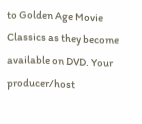to Golden Age Movie Classics as they become available on DVD. Your producer/host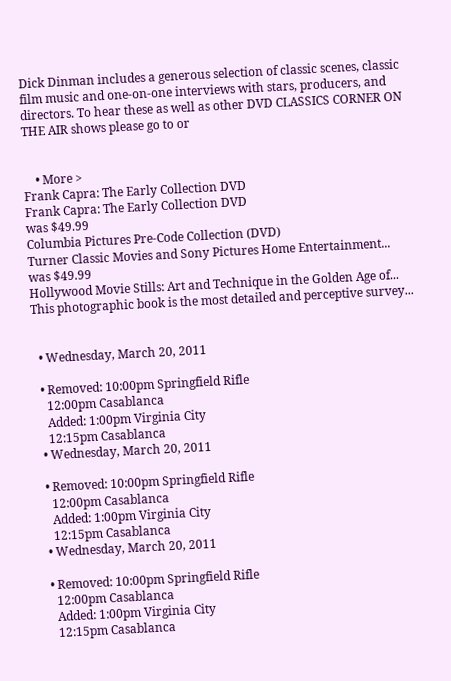Dick Dinman includes a generous selection of classic scenes, classic film music and one-on-one interviews with stars, producers, and directors. To hear these as well as other DVD CLASSICS CORNER ON THE AIR shows please go to or


    • More >
Frank Capra: The Early Collection DVD
Frank Capra: The Early Collection DVD
was $49.99
Columbia Pictures Pre-Code Collection (DVD)
Turner Classic Movies and Sony Pictures Home Entertainment...
was $49.99
Hollywood Movie Stills: Art and Technique in the Golden Age of...
This photographic book is the most detailed and perceptive survey...


  • Wednesday, March 20, 2011

  • Removed: 10:00pm Springfield Rifle
    12:00pm Casablanca
    Added: 1:00pm Virginia City
    12:15pm Casablanca
  • Wednesday, March 20, 2011

  • Removed: 10:00pm Springfield Rifle
    12:00pm Casablanca
    Added: 1:00pm Virginia City
    12:15pm Casablanca
  • Wednesday, March 20, 2011

  • Removed: 10:00pm Springfield Rifle
    12:00pm Casablanca
    Added: 1:00pm Virginia City
    12:15pm Casablanca